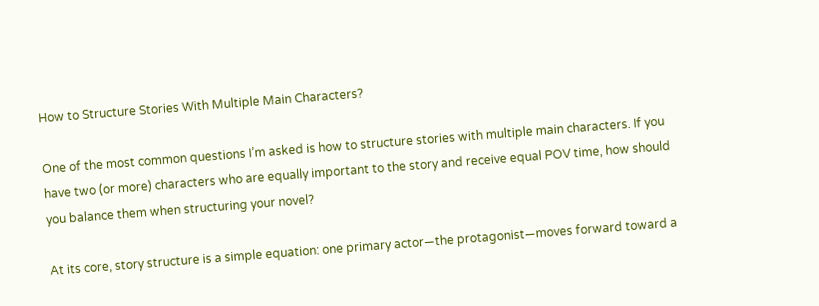How to Structure Stories With Multiple Main Characters?

One of the most common questions I’m asked is how to structure stories with multiple main characters. If you have two (or more) characters who are equally important to the story and receive equal POV time, how should you balance them when structuring your novel?

At its core, story structure is a simple equation: one primary actor—the protagonist—moves forward toward a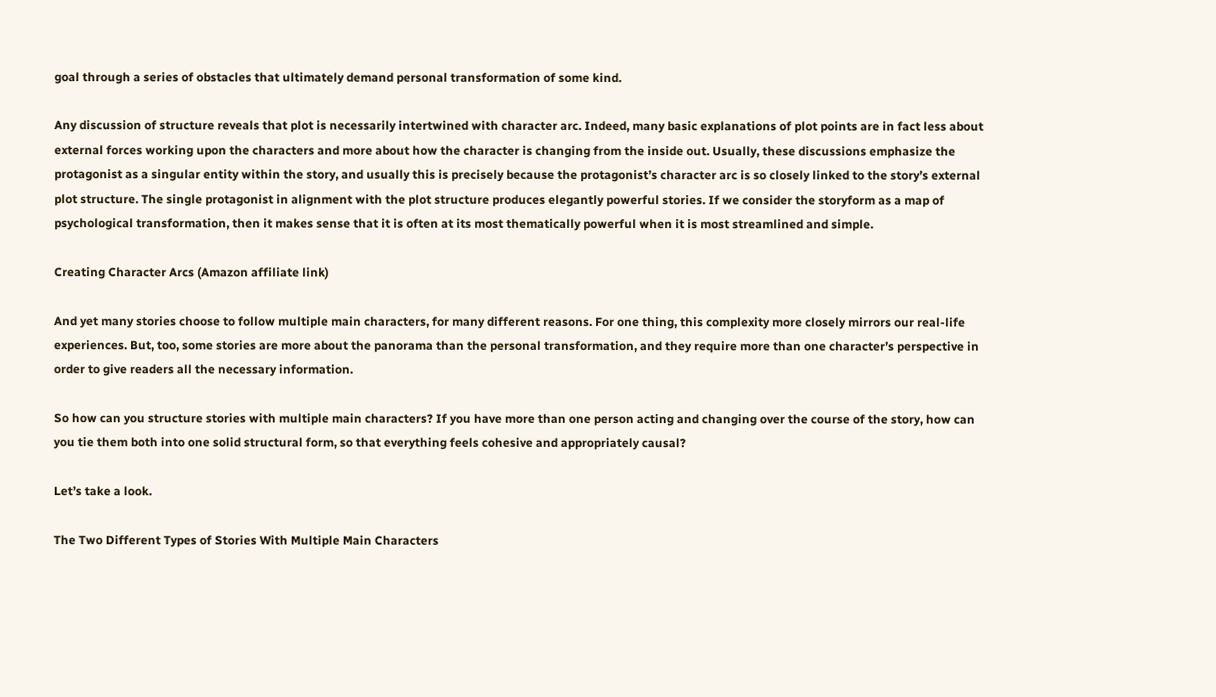goal through a series of obstacles that ultimately demand personal transformation of some kind.

Any discussion of structure reveals that plot is necessarily intertwined with character arc. Indeed, many basic explanations of plot points are in fact less about external forces working upon the characters and more about how the character is changing from the inside out. Usually, these discussions emphasize the protagonist as a singular entity within the story, and usually this is precisely because the protagonist’s character arc is so closely linked to the story’s external plot structure. The single protagonist in alignment with the plot structure produces elegantly powerful stories. If we consider the storyform as a map of psychological transformation, then it makes sense that it is often at its most thematically powerful when it is most streamlined and simple.

Creating Character Arcs (Amazon affiliate link)

And yet many stories choose to follow multiple main characters, for many different reasons. For one thing, this complexity more closely mirrors our real-life experiences. But, too, some stories are more about the panorama than the personal transformation, and they require more than one character’s perspective in order to give readers all the necessary information.

So how can you structure stories with multiple main characters? If you have more than one person acting and changing over the course of the story, how can you tie them both into one solid structural form, so that everything feels cohesive and appropriately causal?

Let’s take a look.

The Two Different Types of Stories With Multiple Main Characters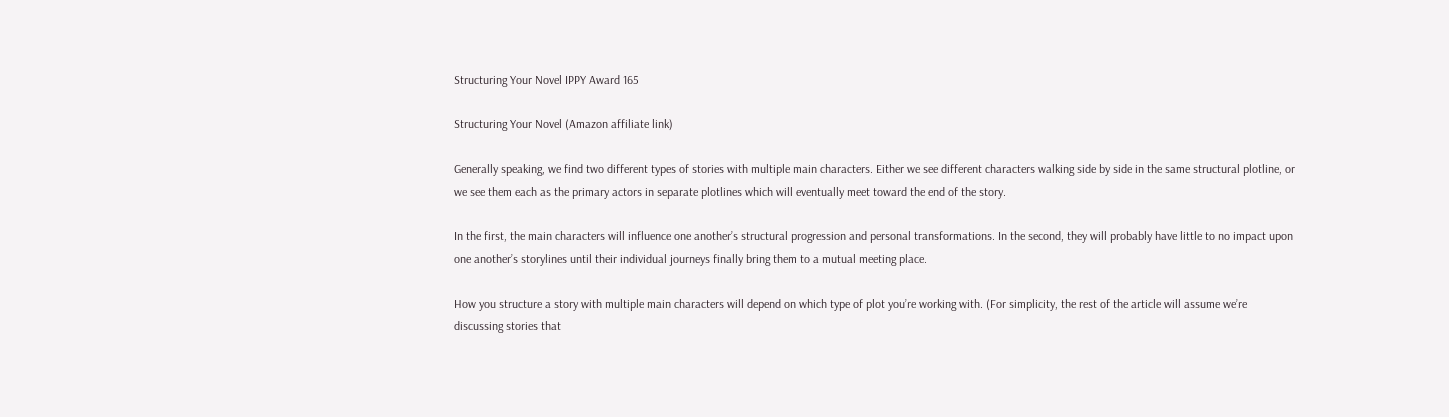Structuring Your Novel IPPY Award 165

Structuring Your Novel (Amazon affiliate link)

Generally speaking, we find two different types of stories with multiple main characters. Either we see different characters walking side by side in the same structural plotline, or we see them each as the primary actors in separate plotlines which will eventually meet toward the end of the story.

In the first, the main characters will influence one another’s structural progression and personal transformations. In the second, they will probably have little to no impact upon one another’s storylines until their individual journeys finally bring them to a mutual meeting place.

How you structure a story with multiple main characters will depend on which type of plot you’re working with. (For simplicity, the rest of the article will assume we’re discussing stories that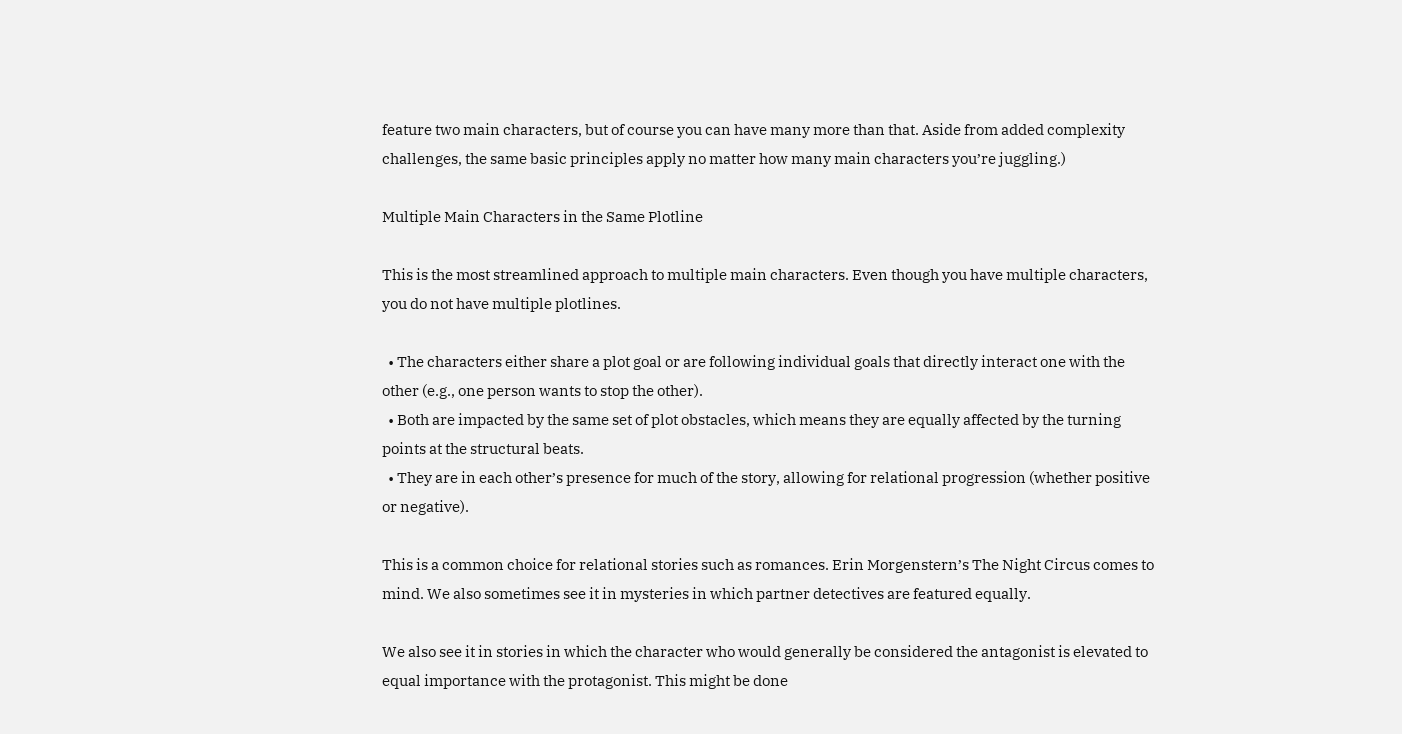feature two main characters, but of course you can have many more than that. Aside from added complexity challenges, the same basic principles apply no matter how many main characters you’re juggling.)

Multiple Main Characters in the Same Plotline

This is the most streamlined approach to multiple main characters. Even though you have multiple characters, you do not have multiple plotlines.

  • The characters either share a plot goal or are following individual goals that directly interact one with the other (e.g., one person wants to stop the other).
  • Both are impacted by the same set of plot obstacles, which means they are equally affected by the turning points at the structural beats.
  • They are in each other’s presence for much of the story, allowing for relational progression (whether positive or negative).

This is a common choice for relational stories such as romances. Erin Morgenstern’s The Night Circus comes to mind. We also sometimes see it in mysteries in which partner detectives are featured equally.

We also see it in stories in which the character who would generally be considered the antagonist is elevated to equal importance with the protagonist. This might be done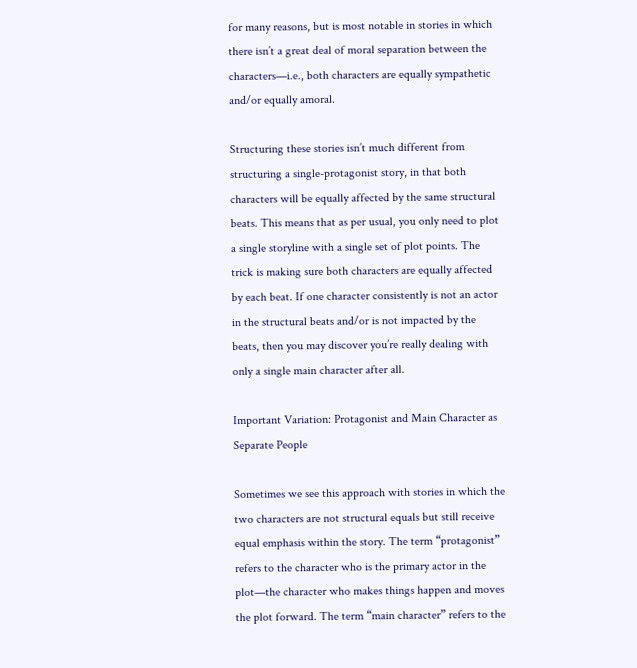for many reasons, but is most notable in stories in which there isn’t a great deal of moral separation between the characters—i.e., both characters are equally sympathetic and/or equally amoral.

Structuring these stories isn’t much different from structuring a single-protagonist story, in that both characters will be equally affected by the same structural beats. This means that as per usual, you only need to plot a single storyline with a single set of plot points. The trick is making sure both characters are equally affected by each beat. If one character consistently is not an actor in the structural beats and/or is not impacted by the beats, then you may discover you’re really dealing with only a single main character after all.

Important Variation: Protagonist and Main Character as Separate People

Sometimes we see this approach with stories in which the two characters are not structural equals but still receive equal emphasis within the story. The term “protagonist” refers to the character who is the primary actor in the plot—the character who makes things happen and moves the plot forward. The term “main character” refers to the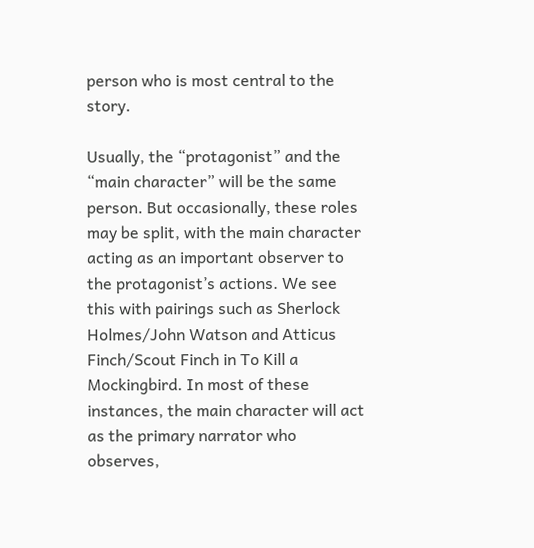person who is most central to the story.

Usually, the “protagonist” and the “main character” will be the same person. But occasionally, these roles may be split, with the main character acting as an important observer to the protagonist’s actions. We see this with pairings such as Sherlock Holmes/John Watson and Atticus Finch/Scout Finch in To Kill a Mockingbird. In most of these instances, the main character will act as the primary narrator who observes,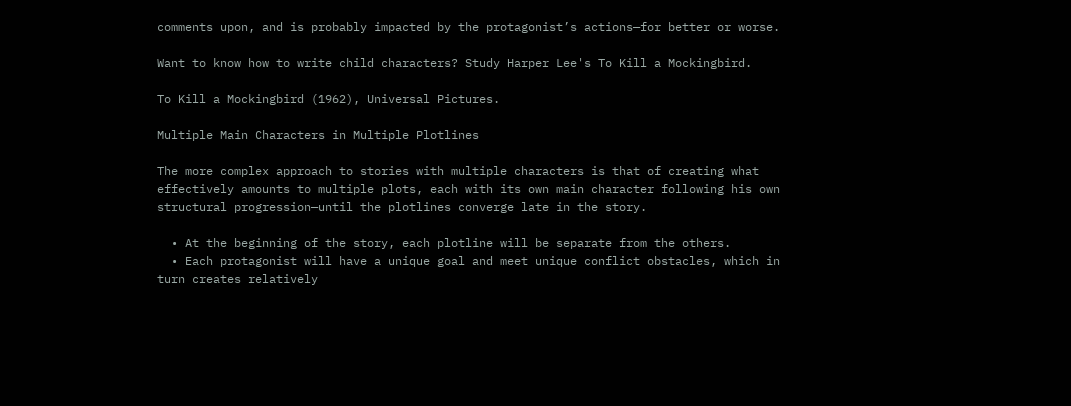comments upon, and is probably impacted by the protagonist’s actions—for better or worse.

Want to know how to write child characters? Study Harper Lee's To Kill a Mockingbird.

To Kill a Mockingbird (1962), Universal Pictures.

Multiple Main Characters in Multiple Plotlines

The more complex approach to stories with multiple characters is that of creating what effectively amounts to multiple plots, each with its own main character following his own structural progression—until the plotlines converge late in the story.

  • At the beginning of the story, each plotline will be separate from the others.
  • Each protagonist will have a unique goal and meet unique conflict obstacles, which in turn creates relatively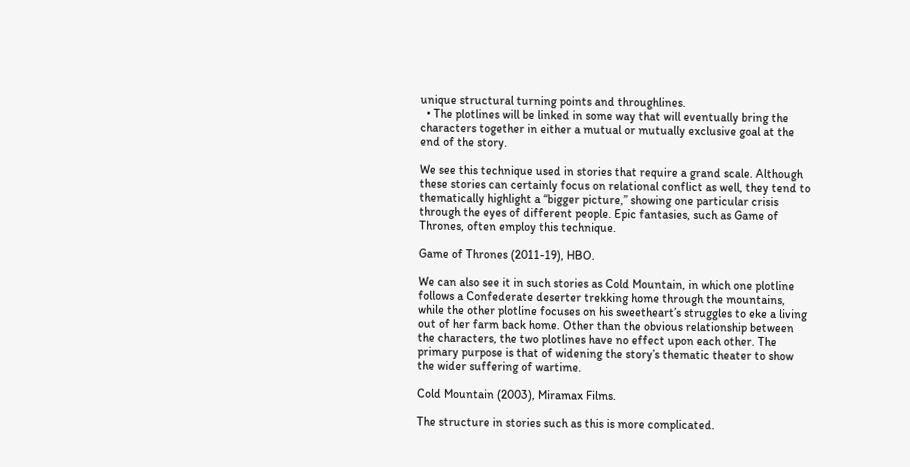unique structural turning points and throughlines.
  • The plotlines will be linked in some way that will eventually bring the characters together in either a mutual or mutually exclusive goal at the end of the story.

We see this technique used in stories that require a grand scale. Although these stories can certainly focus on relational conflict as well, they tend to thematically highlight a “bigger picture,” showing one particular crisis through the eyes of different people. Epic fantasies, such as Game of Thrones, often employ this technique.

Game of Thrones (2011-19), HBO.

We can also see it in such stories as Cold Mountain, in which one plotline follows a Confederate deserter trekking home through the mountains, while the other plotline focuses on his sweetheart’s struggles to eke a living out of her farm back home. Other than the obvious relationship between the characters, the two plotlines have no effect upon each other. The primary purpose is that of widening the story’s thematic theater to show the wider suffering of wartime.

Cold Mountain (2003), Miramax Films.

The structure in stories such as this is more complicated.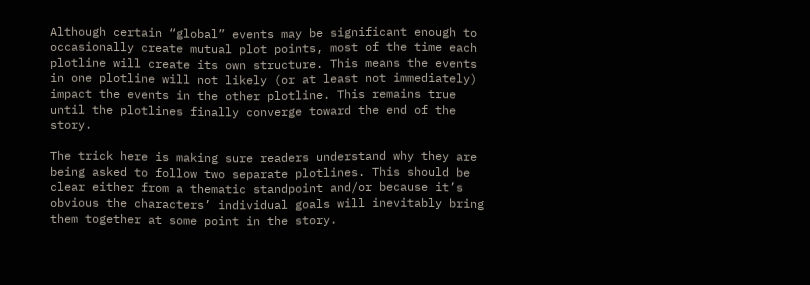Although certain “global” events may be significant enough to occasionally create mutual plot points, most of the time each plotline will create its own structure. This means the events in one plotline will not likely (or at least not immediately) impact the events in the other plotline. This remains true until the plotlines finally converge toward the end of the story.

The trick here is making sure readers understand why they are being asked to follow two separate plotlines. This should be clear either from a thematic standpoint and/or because it’s obvious the characters’ individual goals will inevitably bring them together at some point in the story.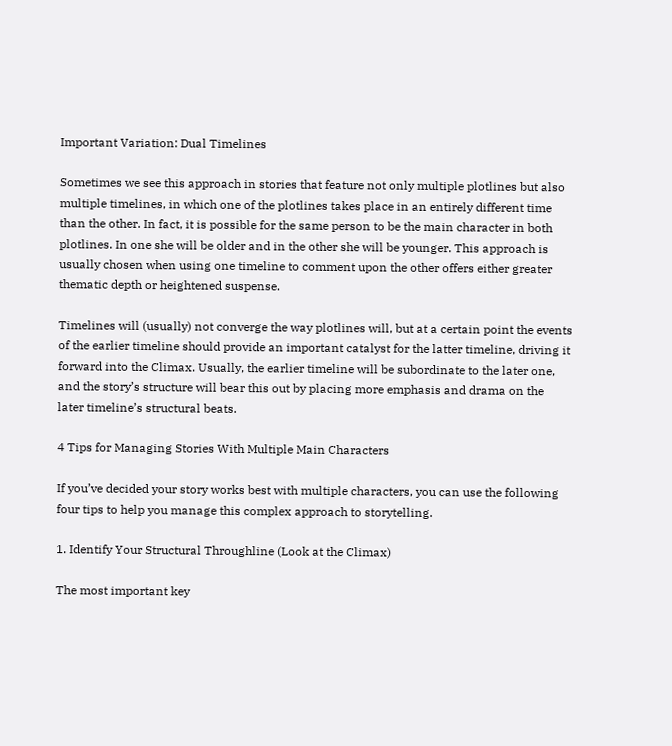Important Variation: Dual Timelines

Sometimes we see this approach in stories that feature not only multiple plotlines but also multiple timelines, in which one of the plotlines takes place in an entirely different time than the other. In fact, it is possible for the same person to be the main character in both plotlines. In one she will be older and in the other she will be younger. This approach is usually chosen when using one timeline to comment upon the other offers either greater thematic depth or heightened suspense.

Timelines will (usually) not converge the way plotlines will, but at a certain point the events of the earlier timeline should provide an important catalyst for the latter timeline, driving it forward into the Climax. Usually, the earlier timeline will be subordinate to the later one, and the story’s structure will bear this out by placing more emphasis and drama on the later timeline’s structural beats.

4 Tips for Managing Stories With Multiple Main Characters

If you’ve decided your story works best with multiple characters, you can use the following four tips to help you manage this complex approach to storytelling.

1. Identify Your Structural Throughline (Look at the Climax)

The most important key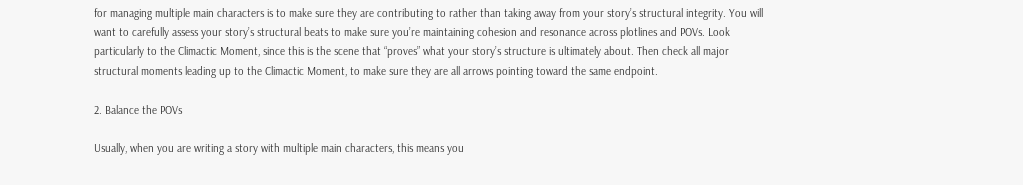for managing multiple main characters is to make sure they are contributing to rather than taking away from your story’s structural integrity. You will want to carefully assess your story’s structural beats to make sure you’re maintaining cohesion and resonance across plotlines and POVs. Look particularly to the Climactic Moment, since this is the scene that “proves” what your story’s structure is ultimately about. Then check all major structural moments leading up to the Climactic Moment, to make sure they are all arrows pointing toward the same endpoint.

2. Balance the POVs

Usually, when you are writing a story with multiple main characters, this means you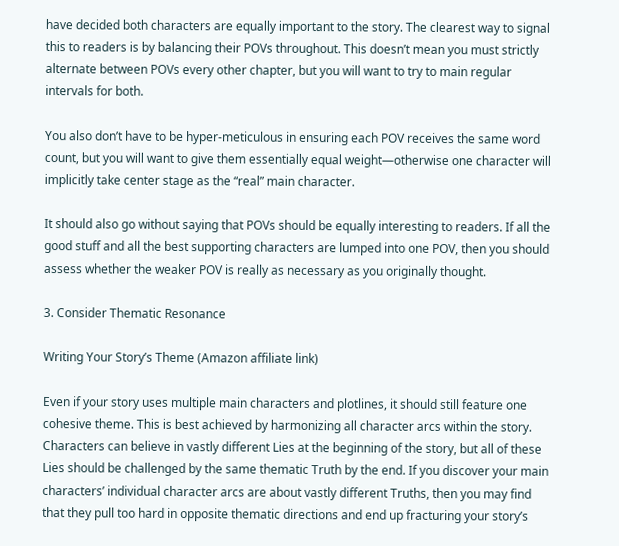have decided both characters are equally important to the story. The clearest way to signal this to readers is by balancing their POVs throughout. This doesn’t mean you must strictly alternate between POVs every other chapter, but you will want to try to main regular intervals for both.

You also don’t have to be hyper-meticulous in ensuring each POV receives the same word count, but you will want to give them essentially equal weight—otherwise one character will implicitly take center stage as the “real” main character.

It should also go without saying that POVs should be equally interesting to readers. If all the good stuff and all the best supporting characters are lumped into one POV, then you should assess whether the weaker POV is really as necessary as you originally thought.

3. Consider Thematic Resonance

Writing Your Story’s Theme (Amazon affiliate link)

Even if your story uses multiple main characters and plotlines, it should still feature one cohesive theme. This is best achieved by harmonizing all character arcs within the story. Characters can believe in vastly different Lies at the beginning of the story, but all of these Lies should be challenged by the same thematic Truth by the end. If you discover your main characters’ individual character arcs are about vastly different Truths, then you may find that they pull too hard in opposite thematic directions and end up fracturing your story’s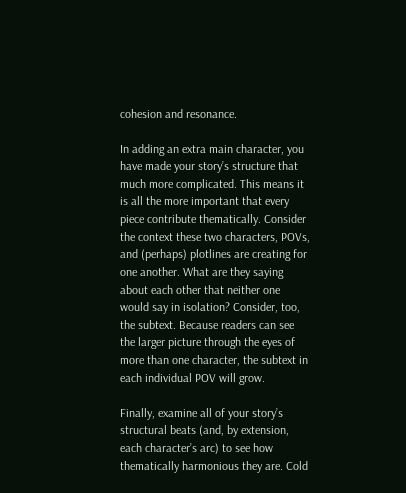cohesion and resonance.

In adding an extra main character, you have made your story’s structure that much more complicated. This means it is all the more important that every piece contribute thematically. Consider the context these two characters, POVs, and (perhaps) plotlines are creating for one another. What are they saying about each other that neither one would say in isolation? Consider, too, the subtext. Because readers can see the larger picture through the eyes of more than one character, the subtext in each individual POV will grow.

Finally, examine all of your story’s structural beats (and, by extension, each character’s arc) to see how thematically harmonious they are. Cold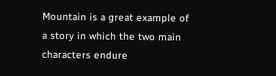Mountain is a great example of a story in which the two main characters endure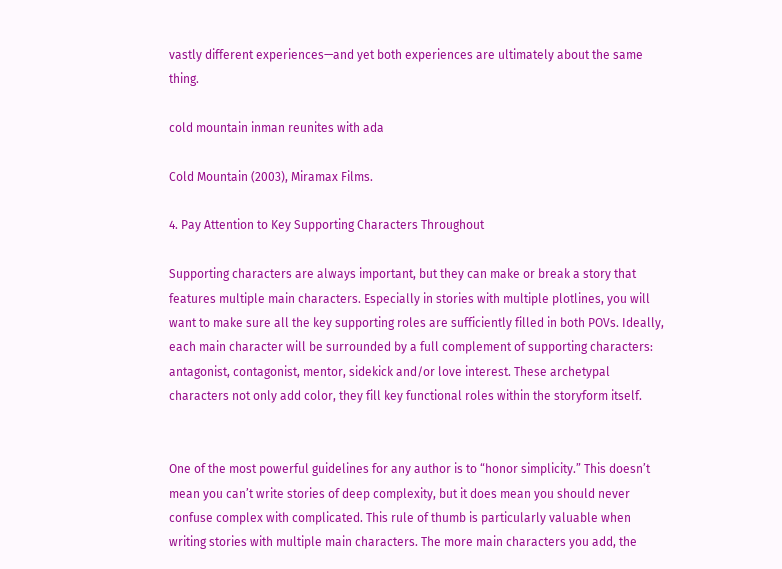vastly different experiences—and yet both experiences are ultimately about the same thing.

cold mountain inman reunites with ada

Cold Mountain (2003), Miramax Films.

4. Pay Attention to Key Supporting Characters Throughout

Supporting characters are always important, but they can make or break a story that features multiple main characters. Especially in stories with multiple plotlines, you will want to make sure all the key supporting roles are sufficiently filled in both POVs. Ideally, each main character will be surrounded by a full complement of supporting characters: antagonist, contagonist, mentor, sidekick and/or love interest. These archetypal characters not only add color, they fill key functional roles within the storyform itself.


One of the most powerful guidelines for any author is to “honor simplicity.” This doesn’t mean you can’t write stories of deep complexity, but it does mean you should never confuse complex with complicated. This rule of thumb is particularly valuable when writing stories with multiple main characters. The more main characters you add, the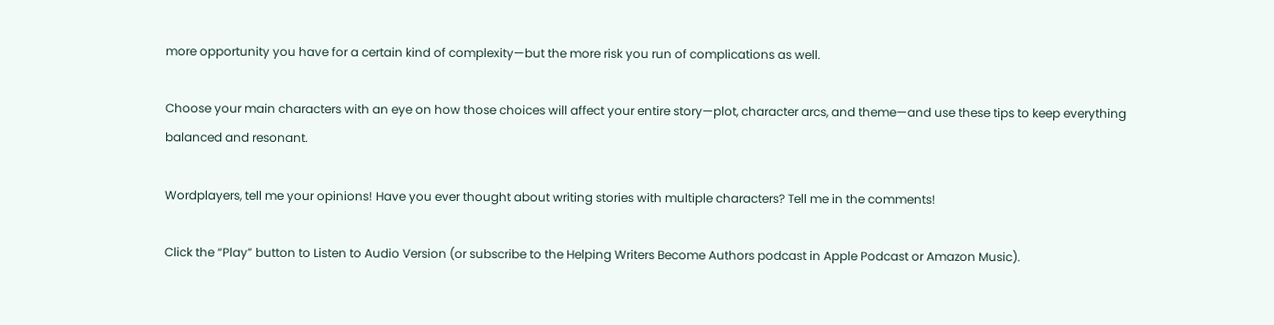more opportunity you have for a certain kind of complexity—but the more risk you run of complications as well.

Choose your main characters with an eye on how those choices will affect your entire story—plot, character arcs, and theme—and use these tips to keep everything balanced and resonant.

Wordplayers, tell me your opinions! Have you ever thought about writing stories with multiple characters? Tell me in the comments!

Click the “Play” button to Listen to Audio Version (or subscribe to the Helping Writers Become Authors podcast in Apple Podcast or Amazon Music).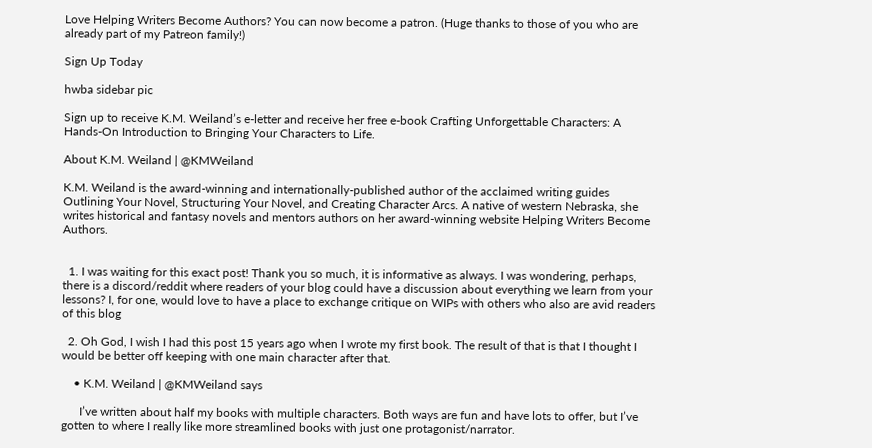Love Helping Writers Become Authors? You can now become a patron. (Huge thanks to those of you who are already part of my Patreon family!)

Sign Up Today

hwba sidebar pic

Sign up to receive K.M. Weiland’s e-letter and receive her free e-book Crafting Unforgettable Characters: A Hands-On Introduction to Bringing Your Characters to Life.

About K.M. Weiland | @KMWeiland

K.M. Weiland is the award-winning and internationally-published author of the acclaimed writing guides Outlining Your Novel, Structuring Your Novel, and Creating Character Arcs. A native of western Nebraska, she writes historical and fantasy novels and mentors authors on her award-winning website Helping Writers Become Authors.


  1. I was waiting for this exact post! Thank you so much, it is informative as always. I was wondering, perhaps, there is a discord/reddit where readers of your blog could have a discussion about everything we learn from your lessons? I, for one, would love to have a place to exchange critique on WIPs with others who also are avid readers of this blog

  2. Oh God, I wish I had this post 15 years ago when I wrote my first book. The result of that is that I thought I would be better off keeping with one main character after that.

    • K.M. Weiland | @KMWeiland says

      I’ve written about half my books with multiple characters. Both ways are fun and have lots to offer, but I’ve gotten to where I really like more streamlined books with just one protagonist/narrator.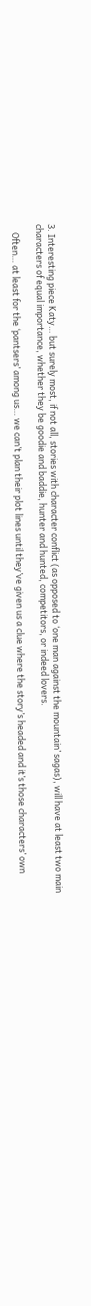3. Interesting piece Katy… but surely most, if not all, stories with character conflict (as opposed to ‘one man against the mountain’ sagas), will have at least two main characters of equal importance, whether they be goodie and baddie, hunter and hunted, competitors, or indeed lovers.

    Often… at least for the ‘pantsers’ among us… we can’t plan their plot lines until they’ve given us a clue where the story’s headed and it’s those characters’ own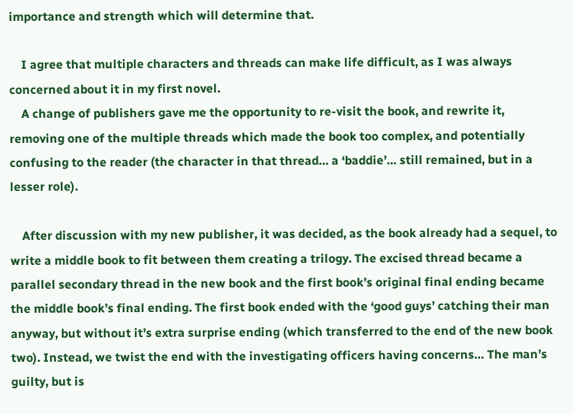importance and strength which will determine that.

    I agree that multiple characters and threads can make life difficult, as I was always concerned about it in my first novel.
    A change of publishers gave me the opportunity to re-visit the book, and rewrite it, removing one of the multiple threads which made the book too complex, and potentially confusing to the reader (the character in that thread… a ‘baddie’… still remained, but in a lesser role).

    After discussion with my new publisher, it was decided, as the book already had a sequel, to write a middle book to fit between them creating a trilogy. The excised thread became a parallel secondary thread in the new book and the first book’s original final ending became the middle book’s final ending. The first book ended with the ‘good guys’ catching their man anyway, but without it’s extra surprise ending (which transferred to the end of the new book two). Instead, we twist the end with the investigating officers having concerns… The man’s guilty, but is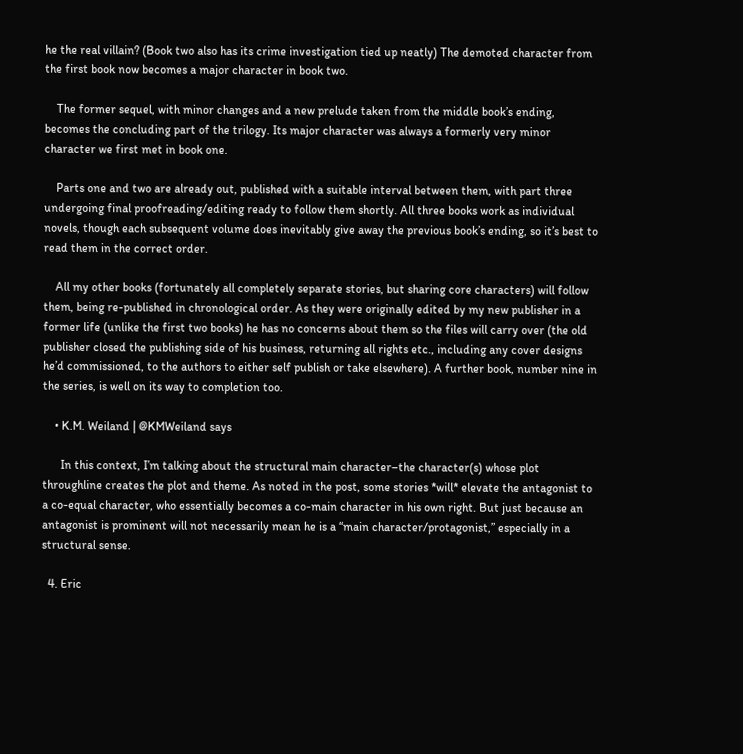he the real villain? (Book two also has its crime investigation tied up neatly) The demoted character from the first book now becomes a major character in book two.

    The former sequel, with minor changes and a new prelude taken from the middle book’s ending, becomes the concluding part of the trilogy. Its major character was always a formerly very minor character we first met in book one.

    Parts one and two are already out, published with a suitable interval between them, with part three undergoing final proofreading/editing ready to follow them shortly. All three books work as individual novels, though each subsequent volume does inevitably give away the previous book’s ending, so it’s best to read them in the correct order.

    All my other books (fortunately all completely separate stories, but sharing core characters) will follow them, being re-published in chronological order. As they were originally edited by my new publisher in a former life (unlike the first two books) he has no concerns about them so the files will carry over (the old publisher closed the publishing side of his business, returning all rights etc., including any cover designs he’d commissioned, to the authors to either self publish or take elsewhere). A further book, number nine in the series, is well on its way to completion too.

    • K.M. Weiland | @KMWeiland says

      In this context, I’m talking about the structural main character–the character(s) whose plot throughline creates the plot and theme. As noted in the post, some stories *will* elevate the antagonist to a co-equal character, who essentially becomes a co-main character in his own right. But just because an antagonist is prominent will not necessarily mean he is a “main character/protagonist,” especially in a structural sense.

  4. Eric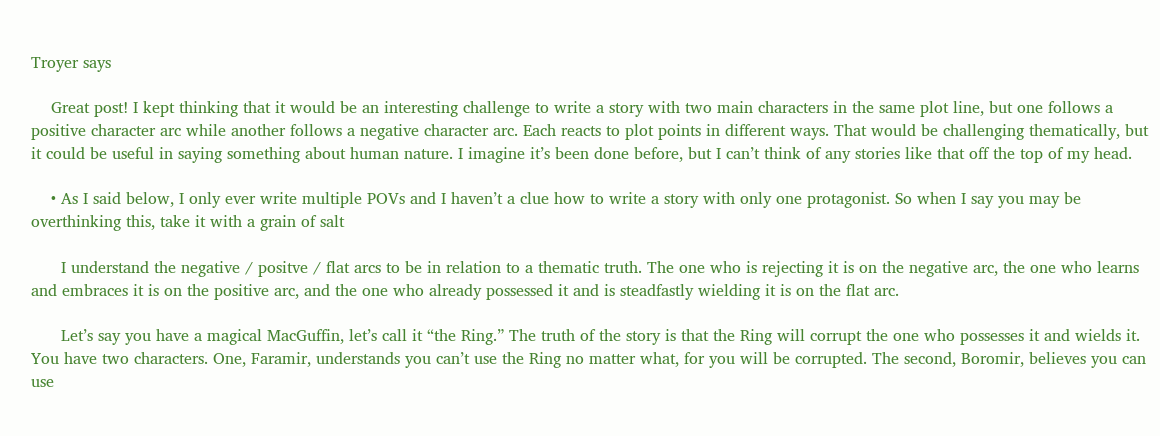Troyer says

    Great post! I kept thinking that it would be an interesting challenge to write a story with two main characters in the same plot line, but one follows a positive character arc while another follows a negative character arc. Each reacts to plot points in different ways. That would be challenging thematically, but it could be useful in saying something about human nature. I imagine it’s been done before, but I can’t think of any stories like that off the top of my head.

    • As I said below, I only ever write multiple POVs and I haven’t a clue how to write a story with only one protagonist. So when I say you may be overthinking this, take it with a grain of salt

      I understand the negative / positve / flat arcs to be in relation to a thematic truth. The one who is rejecting it is on the negative arc, the one who learns and embraces it is on the positive arc, and the one who already possessed it and is steadfastly wielding it is on the flat arc.

      Let’s say you have a magical MacGuffin, let’s call it “the Ring.” The truth of the story is that the Ring will corrupt the one who possesses it and wields it. You have two characters. One, Faramir, understands you can’t use the Ring no matter what, for you will be corrupted. The second, Boromir, believes you can use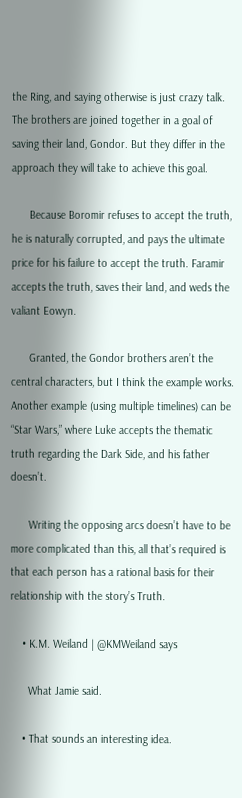the Ring, and saying otherwise is just crazy talk. The brothers are joined together in a goal of saving their land, Gondor. But they differ in the approach they will take to achieve this goal.

      Because Boromir refuses to accept the truth, he is naturally corrupted, and pays the ultimate price for his failure to accept the truth. Faramir accepts the truth, saves their land, and weds the valiant Eowyn.

      Granted, the Gondor brothers aren’t the central characters, but I think the example works. Another example (using multiple timelines) can be “Star Wars,” where Luke accepts the thematic truth regarding the Dark Side, and his father doesn’t.

      Writing the opposing arcs doesn’t have to be more complicated than this, all that’s required is that each person has a rational basis for their relationship with the story’s Truth.

    • K.M. Weiland | @KMWeiland says

      What Jamie said.

    • That sounds an interesting idea.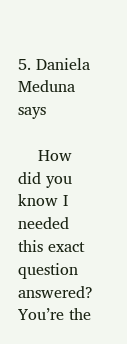5. Daniela Meduna says

    How did you know I needed this exact question answered? You’re the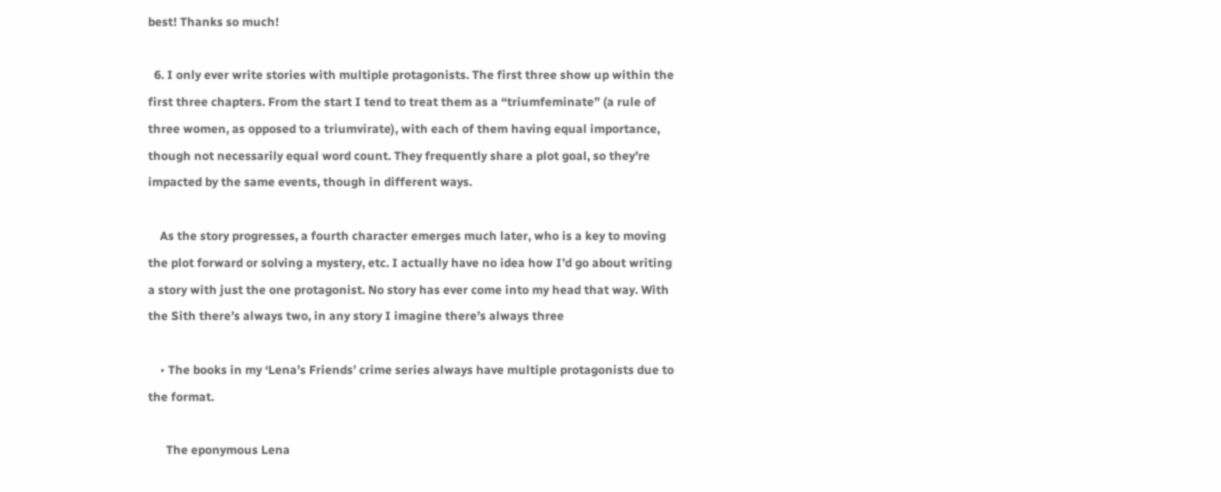best! Thanks so much!

  6. I only ever write stories with multiple protagonists. The first three show up within the first three chapters. From the start I tend to treat them as a “triumfeminate” (a rule of three women, as opposed to a triumvirate), with each of them having equal importance, though not necessarily equal word count. They frequently share a plot goal, so they’re impacted by the same events, though in different ways.

    As the story progresses, a fourth character emerges much later, who is a key to moving the plot forward or solving a mystery, etc. I actually have no idea how I’d go about writing a story with just the one protagonist. No story has ever come into my head that way. With the Sith there’s always two, in any story I imagine there’s always three

    • The books in my ‘Lena’s Friends’ crime series always have multiple protagonists due to the format.

      The eponymous Lena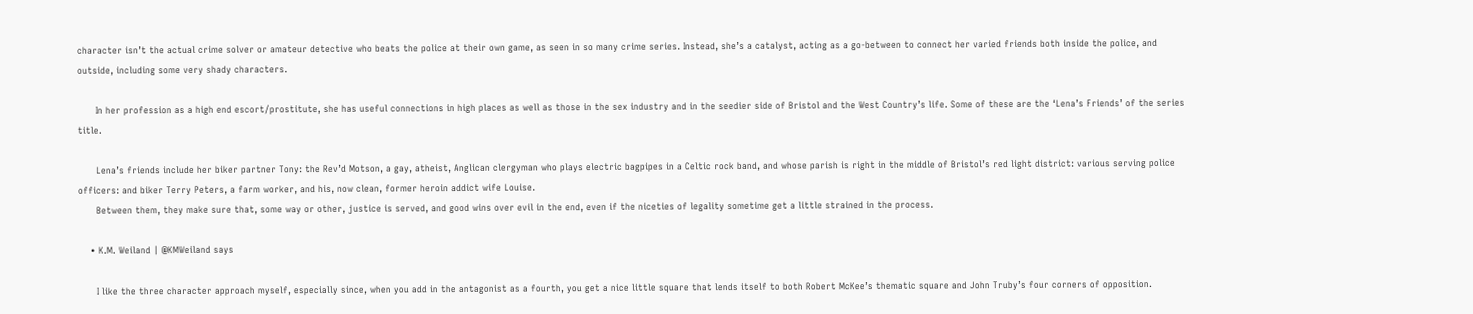character isn’t the actual crime solver or amateur detective who beats the police at their own game, as seen in so many crime series. Instead, she’s a catalyst, acting as a go-between to connect her varied friends both inside the police, and outside, including some very shady characters.

      In her profession as a high end escort/prostitute, she has useful connections in high places as well as those in the sex industry and in the seedier side of Bristol and the West Country’s life. Some of these are the ‘Lena’s Friends’ of the series title.

      Lena’s friends include her biker partner Tony: the Rev’d Motson, a gay, atheist, Anglican clergyman who plays electric bagpipes in a Celtic rock band, and whose parish is right in the middle of Bristol’s red light district: various serving police officers: and biker Terry Peters, a farm worker, and his, now clean, former heroin addict wife Louise.
      Between them, they make sure that, some way or other, justice is served, and good wins over evil in the end, even if the niceties of legality sometime get a little strained in the process.

    • K.M. Weiland | @KMWeiland says

      I like the three character approach myself, especially since, when you add in the antagonist as a fourth, you get a nice little square that lends itself to both Robert McKee’s thematic square and John Truby’s four corners of opposition.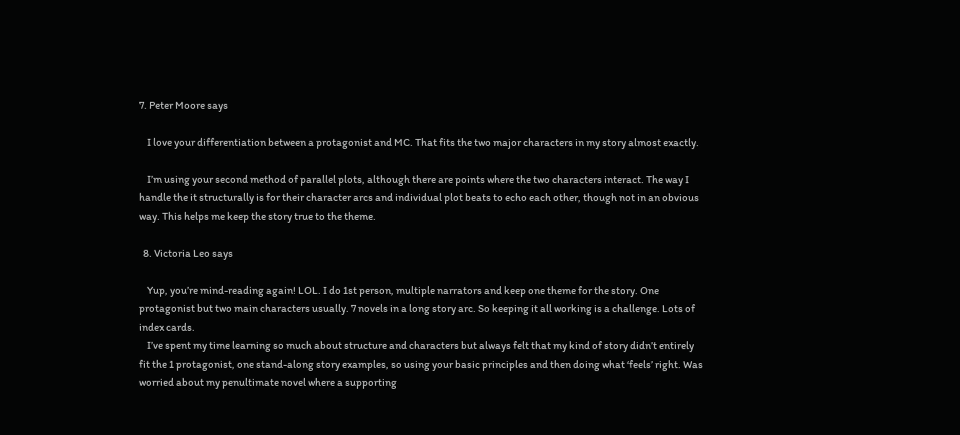7. Peter Moore says

    I love your differentiation between a protagonist and MC. That fits the two major characters in my story almost exactly.

    I’m using your second method of parallel plots, although there are points where the two characters interact. The way I handle the it structurally is for their character arcs and individual plot beats to echo each other, though not in an obvious way. This helps me keep the story true to the theme.

  8. Victoria Leo says

    Yup, you’re mind-reading again! LOL. I do 1st person, multiple narrators and keep one theme for the story. One protagonist but two main characters usually. 7 novels in a long story arc. So keeping it all working is a challenge. Lots of index cards.
    I’ve spent my time learning so much about structure and characters but always felt that my kind of story didn’t entirely fit the 1 protagonist, one stand-along story examples, so using your basic principles and then doing what ‘feels’ right. Was worried about my penultimate novel where a supporting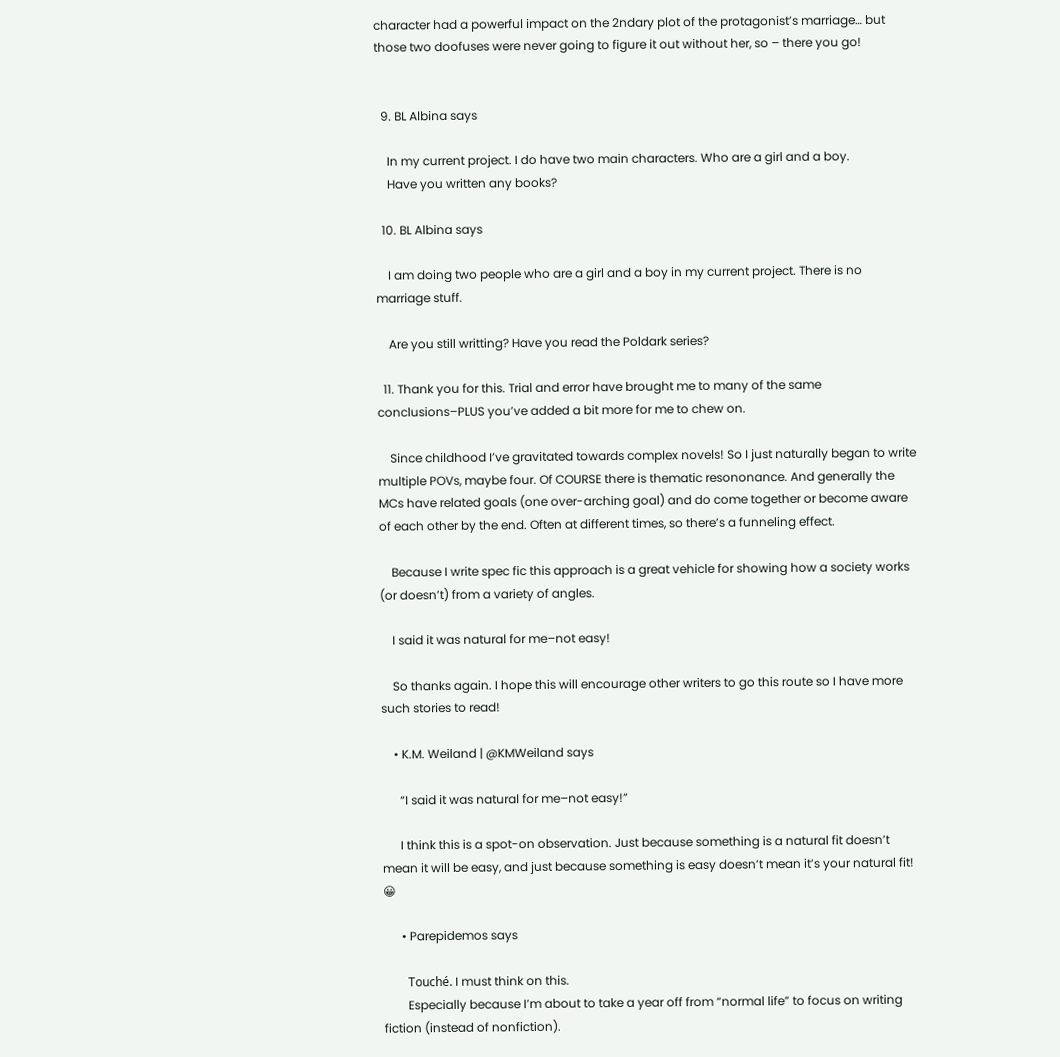character had a powerful impact on the 2ndary plot of the protagonist’s marriage… but those two doofuses were never going to figure it out without her, so – there you go!


  9. BL Albina says

    In my current project. I do have two main characters. Who are a girl and a boy.
    Have you written any books?

  10. BL Albina says

    I am doing two people who are a girl and a boy in my current project. There is no marriage stuff.

    Are you still writting? Have you read the Poldark series?

  11. Thank you for this. Trial and error have brought me to many of the same conclusions–PLUS you’ve added a bit more for me to chew on.

    Since childhood I’ve gravitated towards complex novels! So I just naturally began to write multiple POVs, maybe four. Of COURSE there is thematic resononance. And generally the MCs have related goals (one over-arching goal) and do come together or become aware of each other by the end. Often at different times, so there’s a funneling effect.

    Because I write spec fic this approach is a great vehicle for showing how a society works (or doesn’t) from a variety of angles.

    I said it was natural for me–not easy!

    So thanks again. I hope this will encourage other writers to go this route so I have more such stories to read!

    • K.M. Weiland | @KMWeiland says

      “I said it was natural for me–not easy!”

      I think this is a spot-on observation. Just because something is a natural fit doesn’t mean it will be easy, and just because something is easy doesn’t mean it’s your natural fit! 😀

      • Parepidemos says

        Touché. I must think on this.
        Especially because I’m about to take a year off from “normal life” to focus on writing fiction (instead of nonfiction).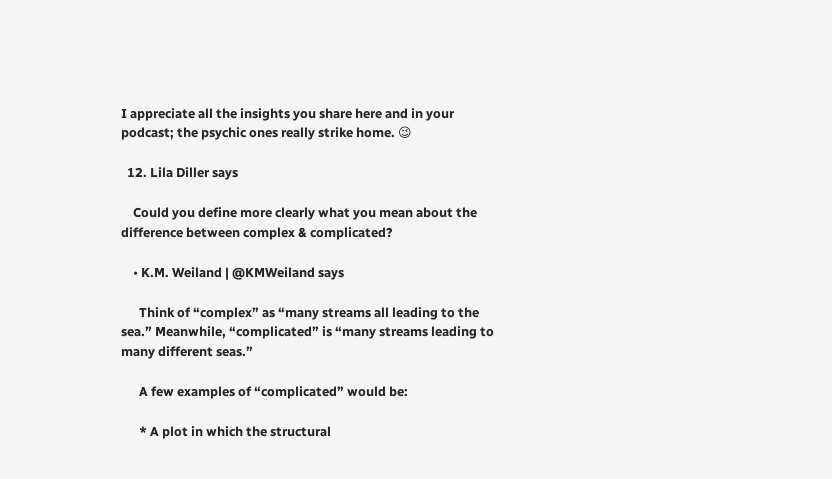I appreciate all the insights you share here and in your podcast; the psychic ones really strike home. 😉

  12. Lila Diller says

    Could you define more clearly what you mean about the difference between complex & complicated?

    • K.M. Weiland | @KMWeiland says

      Think of “complex” as “many streams all leading to the sea.” Meanwhile, “complicated” is “many streams leading to many different seas.”

      A few examples of “complicated” would be:

      * A plot in which the structural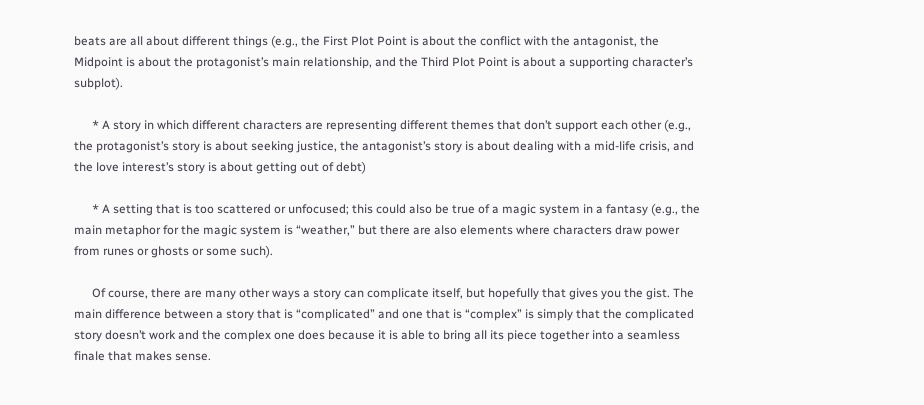beats are all about different things (e.g., the First Plot Point is about the conflict with the antagonist, the Midpoint is about the protagonist’s main relationship, and the Third Plot Point is about a supporting character’s subplot).

      * A story in which different characters are representing different themes that don’t support each other (e.g., the protagonist’s story is about seeking justice, the antagonist’s story is about dealing with a mid-life crisis, and the love interest’s story is about getting out of debt)

      * A setting that is too scattered or unfocused; this could also be true of a magic system in a fantasy (e.g., the main metaphor for the magic system is “weather,” but there are also elements where characters draw power from runes or ghosts or some such).

      Of course, there are many other ways a story can complicate itself, but hopefully that gives you the gist. The main difference between a story that is “complicated” and one that is “complex” is simply that the complicated story doesn’t work and the complex one does because it is able to bring all its piece together into a seamless finale that makes sense.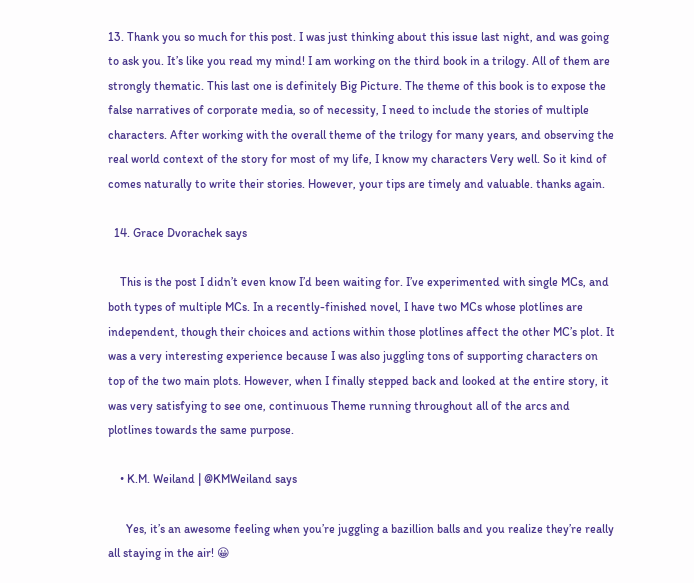13. Thank you so much for this post. I was just thinking about this issue last night, and was going to ask you. It’s like you read my mind! I am working on the third book in a trilogy. All of them are strongly thematic. This last one is definitely Big Picture. The theme of this book is to expose the false narratives of corporate media, so of necessity, I need to include the stories of multiple characters. After working with the overall theme of the trilogy for many years, and observing the real world context of the story for most of my life, I know my characters Very well. So it kind of comes naturally to write their stories. However, your tips are timely and valuable. thanks again.

  14. Grace Dvorachek says

    This is the post I didn’t even know I’d been waiting for. I’ve experimented with single MCs, and both types of multiple MCs. In a recently-finished novel, I have two MCs whose plotlines are independent, though their choices and actions within those plotlines affect the other MC’s plot. It was a very interesting experience because I was also juggling tons of supporting characters on top of the two main plots. However, when I finally stepped back and looked at the entire story, it was very satisfying to see one, continuous Theme running throughout all of the arcs and plotlines towards the same purpose.

    • K.M. Weiland | @KMWeiland says

      Yes, it’s an awesome feeling when you’re juggling a bazillion balls and you realize they’re really all staying in the air! 😀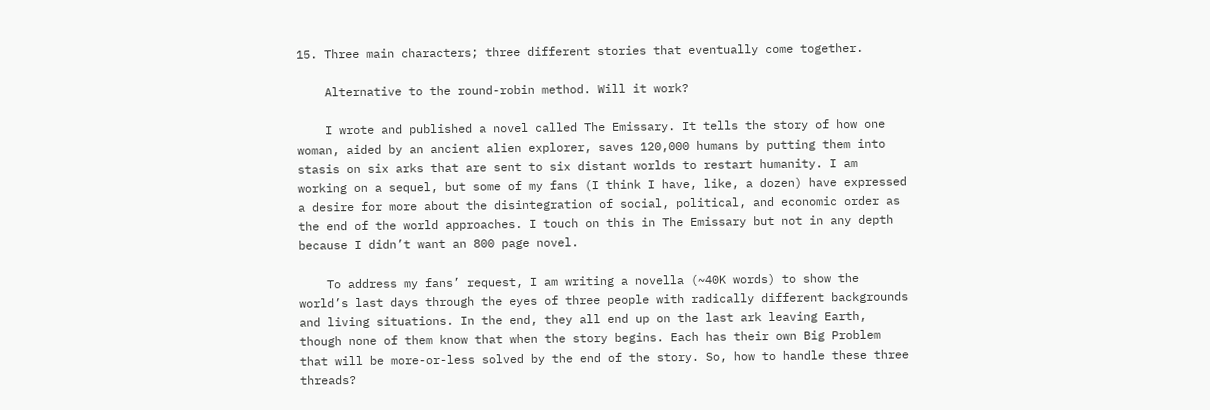15. Three main characters; three different stories that eventually come together.

    Alternative to the round-robin method. Will it work?

    I wrote and published a novel called The Emissary. It tells the story of how one woman, aided by an ancient alien explorer, saves 120,000 humans by putting them into stasis on six arks that are sent to six distant worlds to restart humanity. I am working on a sequel, but some of my fans (I think I have, like, a dozen) have expressed a desire for more about the disintegration of social, political, and economic order as the end of the world approaches. I touch on this in The Emissary but not in any depth because I didn’t want an 800 page novel.

    To address my fans’ request, I am writing a novella (~40K words) to show the world’s last days through the eyes of three people with radically different backgrounds and living situations. In the end, they all end up on the last ark leaving Earth, though none of them know that when the story begins. Each has their own Big Problem that will be more-or-less solved by the end of the story. So, how to handle these three threads?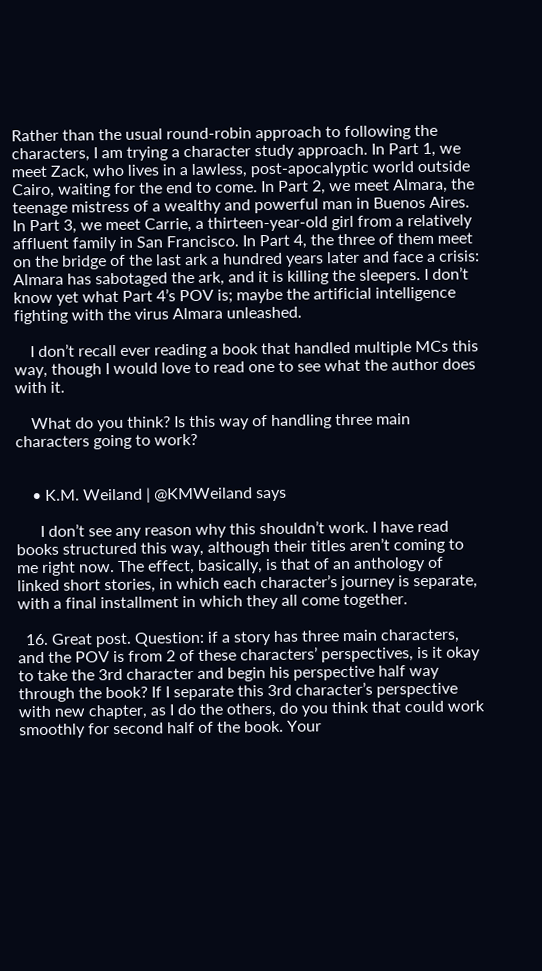Rather than the usual round-robin approach to following the characters, I am trying a character study approach. In Part 1, we meet Zack, who lives in a lawless, post-apocalyptic world outside Cairo, waiting for the end to come. In Part 2, we meet Almara, the teenage mistress of a wealthy and powerful man in Buenos Aires. In Part 3, we meet Carrie, a thirteen-year-old girl from a relatively affluent family in San Francisco. In Part 4, the three of them meet on the bridge of the last ark a hundred years later and face a crisis: Almara has sabotaged the ark, and it is killing the sleepers. I don’t know yet what Part 4’s POV is; maybe the artificial intelligence fighting with the virus Almara unleashed.

    I don’t recall ever reading a book that handled multiple MCs this way, though I would love to read one to see what the author does with it.

    What do you think? Is this way of handling three main characters going to work?


    • K.M. Weiland | @KMWeiland says

      I don’t see any reason why this shouldn’t work. I have read books structured this way, although their titles aren’t coming to me right now. The effect, basically, is that of an anthology of linked short stories, in which each character’s journey is separate, with a final installment in which they all come together.

  16. Great post. Question: if a story has three main characters, and the POV is from 2 of these characters’ perspectives, is it okay to take the 3rd character and begin his perspective half way through the book? If I separate this 3rd character’s perspective with new chapter, as I do the others, do you think that could work smoothly for second half of the book. Your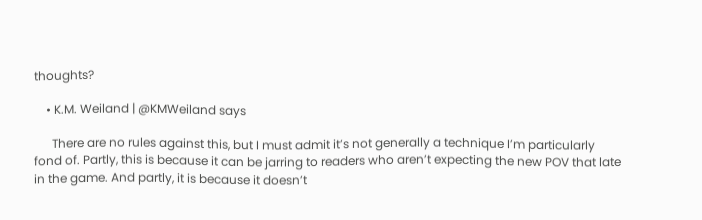thoughts?

    • K.M. Weiland | @KMWeiland says

      There are no rules against this, but I must admit it’s not generally a technique I’m particularly fond of. Partly, this is because it can be jarring to readers who aren’t expecting the new POV that late in the game. And partly, it is because it doesn’t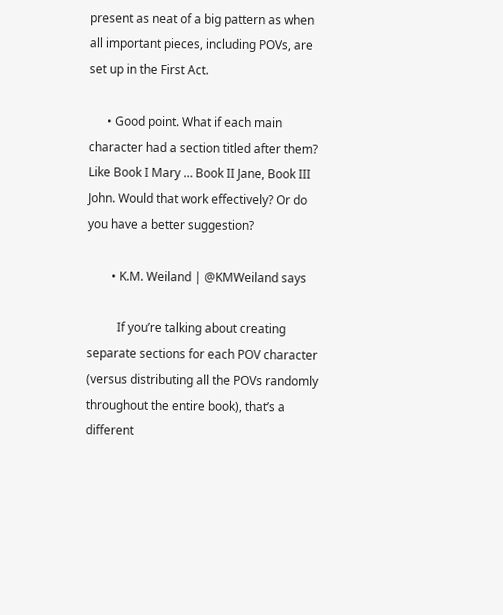present as neat of a big pattern as when all important pieces, including POVs, are set up in the First Act.

      • Good point. What if each main character had a section titled after them? Like Book I Mary … Book II Jane, Book III John. Would that work effectively? Or do you have a better suggestion?

        • K.M. Weiland | @KMWeiland says

          If you’re talking about creating separate sections for each POV character (versus distributing all the POVs randomly throughout the entire book), that’s a different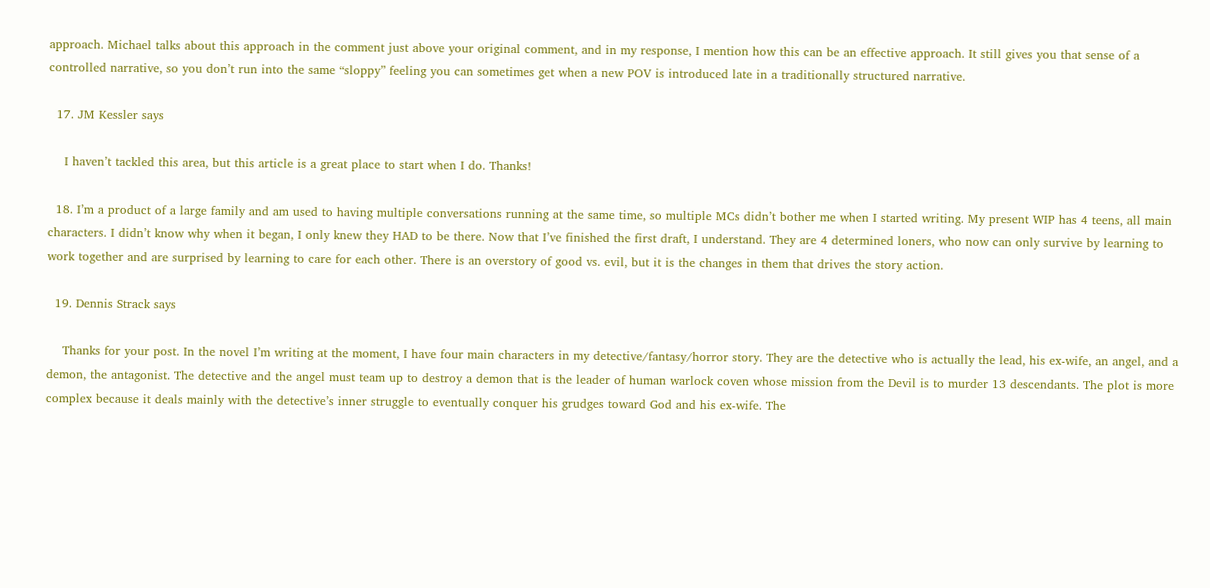approach. Michael talks about this approach in the comment just above your original comment, and in my response, I mention how this can be an effective approach. It still gives you that sense of a controlled narrative, so you don’t run into the same “sloppy” feeling you can sometimes get when a new POV is introduced late in a traditionally structured narrative.

  17. JM Kessler says

    I haven’t tackled this area, but this article is a great place to start when I do. Thanks!

  18. I’m a product of a large family and am used to having multiple conversations running at the same time, so multiple MCs didn’t bother me when I started writing. My present WIP has 4 teens, all main characters. I didn’t know why when it began, I only knew they HAD to be there. Now that I’ve finished the first draft, I understand. They are 4 determined loners, who now can only survive by learning to work together and are surprised by learning to care for each other. There is an overstory of good vs. evil, but it is the changes in them that drives the story action.

  19. Dennis Strack says

    Thanks for your post. In the novel I’m writing at the moment, I have four main characters in my detective/fantasy/horror story. They are the detective who is actually the lead, his ex-wife, an angel, and a demon, the antagonist. The detective and the angel must team up to destroy a demon that is the leader of human warlock coven whose mission from the Devil is to murder 13 descendants. The plot is more complex because it deals mainly with the detective’s inner struggle to eventually conquer his grudges toward God and his ex-wife. The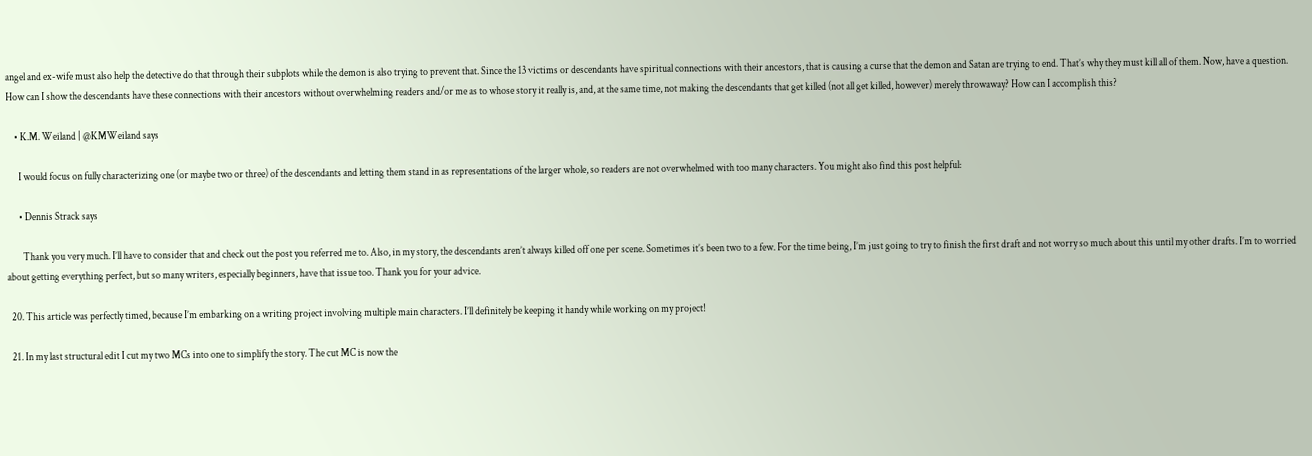angel and ex-wife must also help the detective do that through their subplots while the demon is also trying to prevent that. Since the 13 victims or descendants have spiritual connections with their ancestors, that is causing a curse that the demon and Satan are trying to end. That’s why they must kill all of them. Now, have a question. How can I show the descendants have these connections with their ancestors without overwhelming readers and/or me as to whose story it really is, and, at the same time, not making the descendants that get killed (not all get killed, however) merely throwaway? How can I accomplish this?

    • K.M. Weiland | @KMWeiland says

      I would focus on fully characterizing one (or maybe two or three) of the descendants and letting them stand in as representations of the larger whole, so readers are not overwhelmed with too many characters. You might also find this post helpful:

      • Dennis Strack says

        Thank you very much. I’ll have to consider that and check out the post you referred me to. Also, in my story, the descendants aren’t always killed off one per scene. Sometimes it’s been two to a few. For the time being, I’m just going to try to finish the first draft and not worry so much about this until my other drafts. I’m to worried about getting everything perfect, but so many writers, especially beginners, have that issue too. Thank you for your advice.

  20. This article was perfectly timed, because I’m embarking on a writing project involving multiple main characters. I’ll definitely be keeping it handy while working on my project!

  21. In my last structural edit I cut my two MCs into one to simplify the story. The cut MC is now the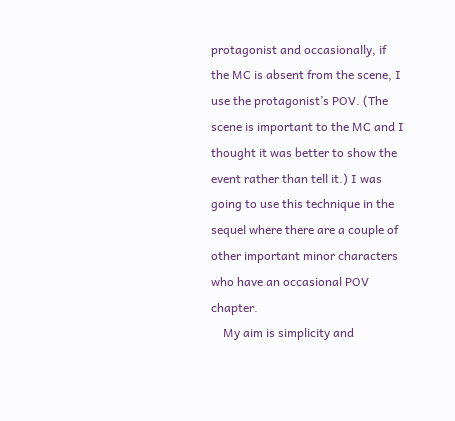protagonist and occasionally, if the MC is absent from the scene, I use the protagonist’s POV. (The scene is important to the MC and I thought it was better to show the event rather than tell it.) I was going to use this technique in the sequel where there are a couple of other important minor characters who have an occasional POV chapter.
    My aim is simplicity and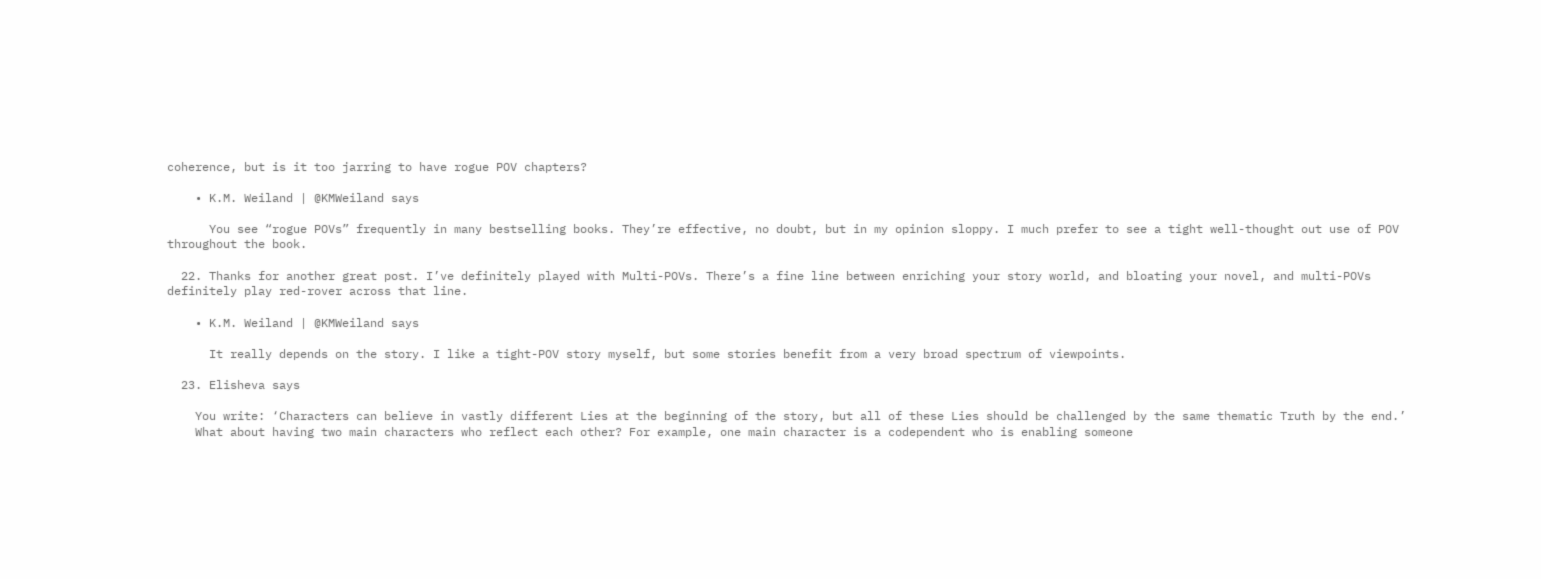coherence, but is it too jarring to have rogue POV chapters?

    • K.M. Weiland | @KMWeiland says

      You see “rogue POVs” frequently in many bestselling books. They’re effective, no doubt, but in my opinion sloppy. I much prefer to see a tight well-thought out use of POV throughout the book.

  22. Thanks for another great post. I’ve definitely played with Multi-POVs. There’s a fine line between enriching your story world, and bloating your novel, and multi-POVs definitely play red-rover across that line.

    • K.M. Weiland | @KMWeiland says

      It really depends on the story. I like a tight-POV story myself, but some stories benefit from a very broad spectrum of viewpoints.

  23. Elisheva says

    You write: ‘Characters can believe in vastly different Lies at the beginning of the story, but all of these Lies should be challenged by the same thematic Truth by the end.’
    What about having two main characters who reflect each other? For example, one main character is a codependent who is enabling someone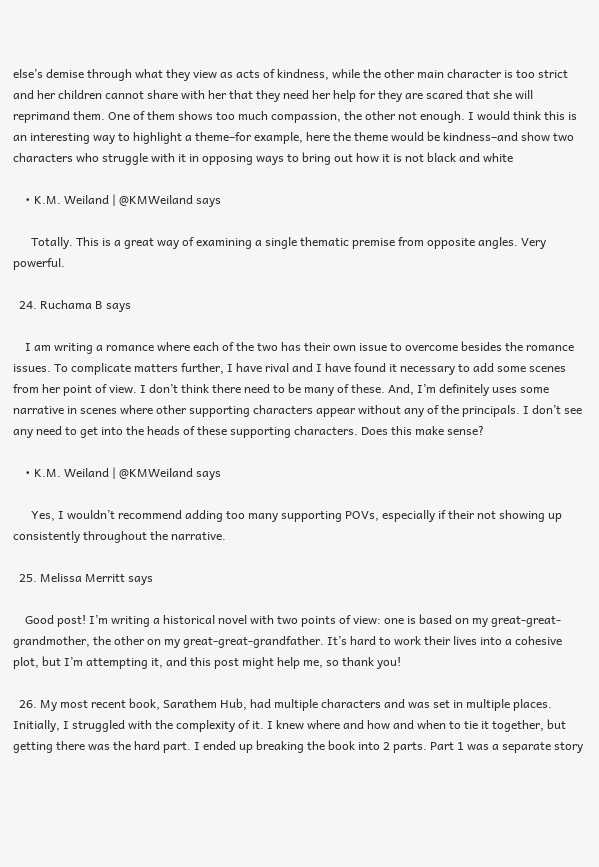else’s demise through what they view as acts of kindness, while the other main character is too strict and her children cannot share with her that they need her help for they are scared that she will reprimand them. One of them shows too much compassion, the other not enough. I would think this is an interesting way to highlight a theme–for example, here the theme would be kindness–and show two characters who struggle with it in opposing ways to bring out how it is not black and white

    • K.M. Weiland | @KMWeiland says

      Totally. This is a great way of examining a single thematic premise from opposite angles. Very powerful.

  24. Ruchama B says

    I am writing a romance where each of the two has their own issue to overcome besides the romance issues. To complicate matters further, I have rival and I have found it necessary to add some scenes from her point of view. I don’t think there need to be many of these. And, I’m definitely uses some narrative in scenes where other supporting characters appear without any of the principals. I don’t see any need to get into the heads of these supporting characters. Does this make sense?

    • K.M. Weiland | @KMWeiland says

      Yes, I wouldn’t recommend adding too many supporting POVs, especially if their not showing up consistently throughout the narrative.

  25. Melissa Merritt says

    Good post! I’m writing a historical novel with two points of view: one is based on my great-great-grandmother, the other on my great-great-grandfather. It’s hard to work their lives into a cohesive plot, but I’m attempting it, and this post might help me, so thank you!

  26. My most recent book, Sarathem Hub, had multiple characters and was set in multiple places. Initially, I struggled with the complexity of it. I knew where and how and when to tie it together, but getting there was the hard part. I ended up breaking the book into 2 parts. Part 1 was a separate story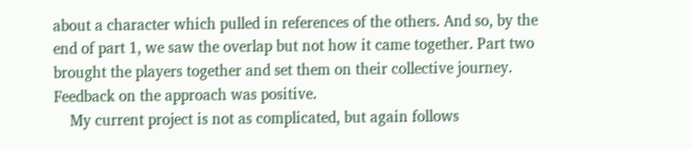about a character which pulled in references of the others. And so, by the end of part 1, we saw the overlap but not how it came together. Part two brought the players together and set them on their collective journey. Feedback on the approach was positive.
    My current project is not as complicated, but again follows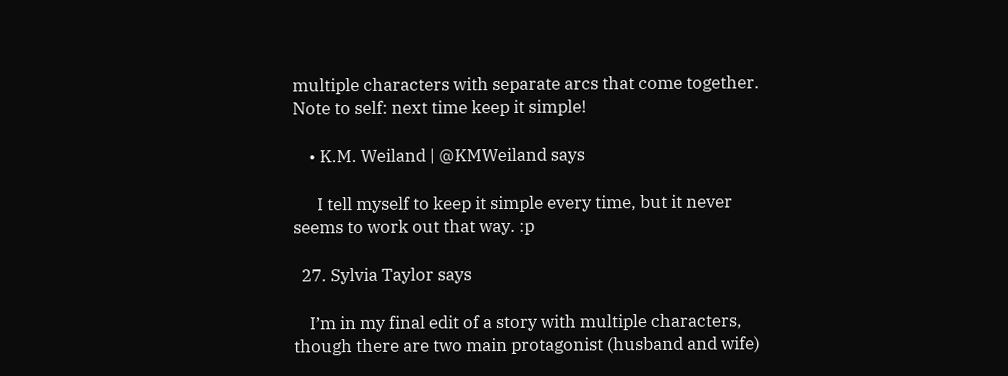multiple characters with separate arcs that come together. Note to self: next time keep it simple!

    • K.M. Weiland | @KMWeiland says

      I tell myself to keep it simple every time, but it never seems to work out that way. :p

  27. Sylvia Taylor says

    I’m in my final edit of a story with multiple characters, though there are two main protagonist (husband and wife)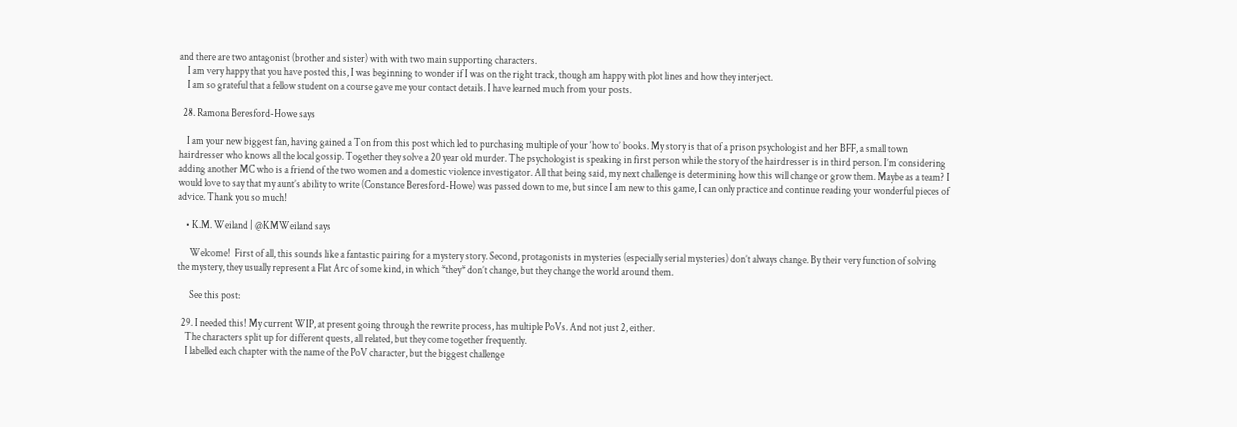and there are two antagonist (brother and sister) with with two main supporting characters.
    I am very happy that you have posted this, I was beginning to wonder if I was on the right track, though am happy with plot lines and how they interject.
    I am so grateful that a fellow student on a course gave me your contact details. I have learned much from your posts.

  28. Ramona Beresford-Howe says

    I am your new biggest fan, having gained a Ton from this post which led to purchasing multiple of your ‘how to’ books. My story is that of a prison psychologist and her BFF, a small town hairdresser who knows all the local gossip. Together they solve a 20 year old murder. The psychologist is speaking in first person while the story of the hairdresser is in third person. I’m considering adding another MC who is a friend of the two women and a domestic violence investigator. All that being said, my next challenge is determining how this will change or grow them. Maybe as a team? I would love to say that my aunt’s ability to write (Constance Beresford-Howe) was passed down to me, but since I am new to this game, I can only practice and continue reading your wonderful pieces of advice. Thank you so much!

    • K.M. Weiland | @KMWeiland says

      Welcome!  First of all, this sounds like a fantastic pairing for a mystery story. Second, protagonists in mysteries (especially serial mysteries) don’t always change. By their very function of solving the mystery, they usually represent a Flat Arc of some kind, in which *they* don’t change, but they change the world around them.

      See this post:

  29. I needed this! My current WIP, at present going through the rewrite process, has multiple PoVs. And not just 2, either.
    The characters split up for different quests, all related, but they come together frequently.
    I labelled each chapter with the name of the PoV character, but the biggest challenge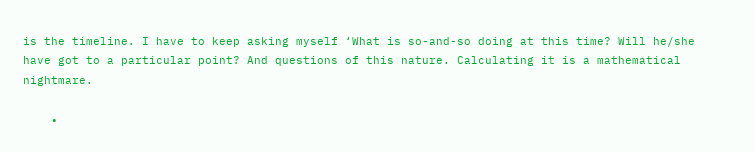is the timeline. I have to keep asking myself ‘What is so-and-so doing at this time? Will he/she have got to a particular point? And questions of this nature. Calculating it is a mathematical nightmare.

    •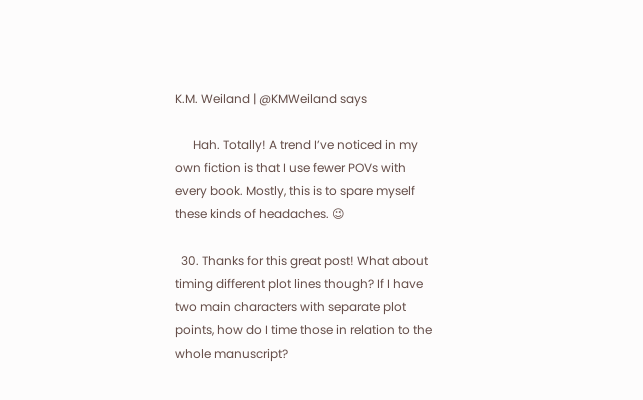K.M. Weiland | @KMWeiland says

      Hah. Totally! A trend I’ve noticed in my own fiction is that I use fewer POVs with every book. Mostly, this is to spare myself these kinds of headaches. 😉

  30. Thanks for this great post! What about timing different plot lines though? If I have two main characters with separate plot points, how do I time those in relation to the whole manuscript?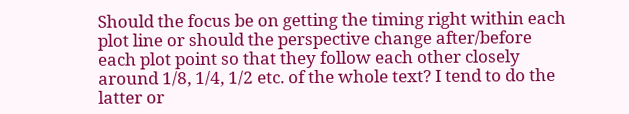Should the focus be on getting the timing right within each plot line or should the perspective change after/before each plot point so that they follow each other closely around 1/8, 1/4, 1/2 etc. of the whole text? I tend to do the latter or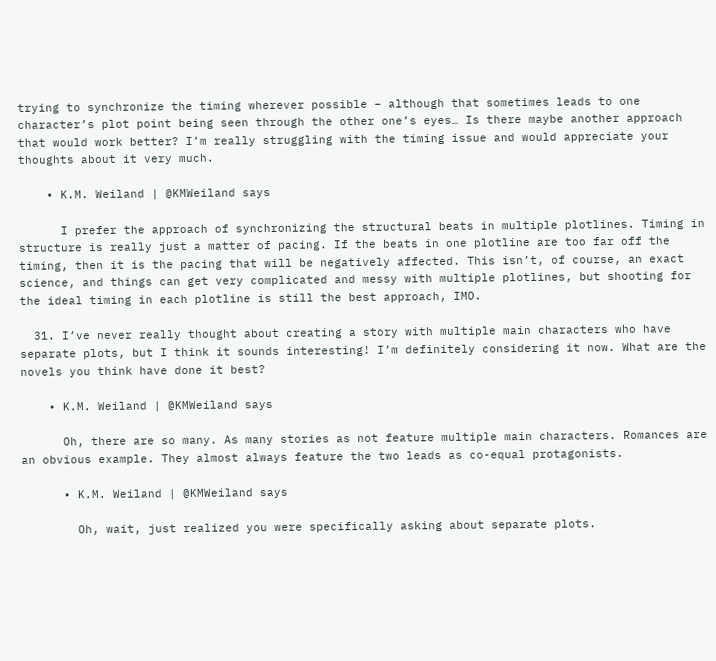trying to synchronize the timing wherever possible – although that sometimes leads to one character’s plot point being seen through the other one’s eyes… Is there maybe another approach that would work better? I’m really struggling with the timing issue and would appreciate your thoughts about it very much.

    • K.M. Weiland | @KMWeiland says

      I prefer the approach of synchronizing the structural beats in multiple plotlines. Timing in structure is really just a matter of pacing. If the beats in one plotline are too far off the timing, then it is the pacing that will be negatively affected. This isn’t, of course, an exact science, and things can get very complicated and messy with multiple plotlines, but shooting for the ideal timing in each plotline is still the best approach, IMO.

  31. I’ve never really thought about creating a story with multiple main characters who have separate plots, but I think it sounds interesting! I’m definitely considering it now. What are the novels you think have done it best?

    • K.M. Weiland | @KMWeiland says

      Oh, there are so many. As many stories as not feature multiple main characters. Romances are an obvious example. They almost always feature the two leads as co-equal protagonists.

      • K.M. Weiland | @KMWeiland says

        Oh, wait, just realized you were specifically asking about separate plots.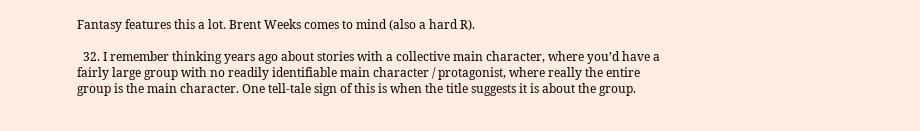Fantasy features this a lot. Brent Weeks comes to mind (also a hard R).

  32. I remember thinking years ago about stories with a collective main character, where you’d have a fairly large group with no readily identifiable main character / protagonist, where really the entire group is the main character. One tell-tale sign of this is when the title suggests it is about the group.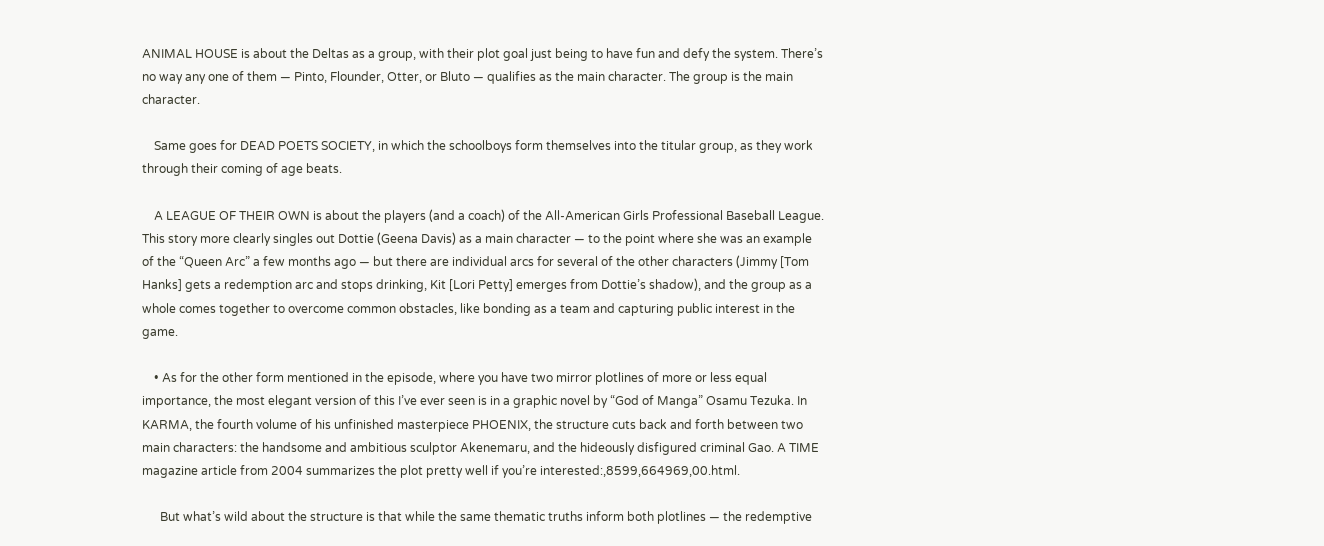ANIMAL HOUSE is about the Deltas as a group, with their plot goal just being to have fun and defy the system. There’s no way any one of them — Pinto, Flounder, Otter, or Bluto — qualifies as the main character. The group is the main character.

    Same goes for DEAD POETS SOCIETY, in which the schoolboys form themselves into the titular group, as they work through their coming of age beats.

    A LEAGUE OF THEIR OWN is about the players (and a coach) of the All-American Girls Professional Baseball League. This story more clearly singles out Dottie (Geena Davis) as a main character — to the point where she was an example of the “Queen Arc” a few months ago — but there are individual arcs for several of the other characters (Jimmy [Tom Hanks] gets a redemption arc and stops drinking, Kit [Lori Petty] emerges from Dottie’s shadow), and the group as a whole comes together to overcome common obstacles, like bonding as a team and capturing public interest in the game.

    • As for the other form mentioned in the episode, where you have two mirror plotlines of more or less equal importance, the most elegant version of this I’ve ever seen is in a graphic novel by “God of Manga” Osamu Tezuka. In KARMA, the fourth volume of his unfinished masterpiece PHOENIX, the structure cuts back and forth between two main characters: the handsome and ambitious sculptor Akenemaru, and the hideously disfigured criminal Gao. A TIME magazine article from 2004 summarizes the plot pretty well if you’re interested:,8599,664969,00.html.

      But what’s wild about the structure is that while the same thematic truths inform both plotlines — the redemptive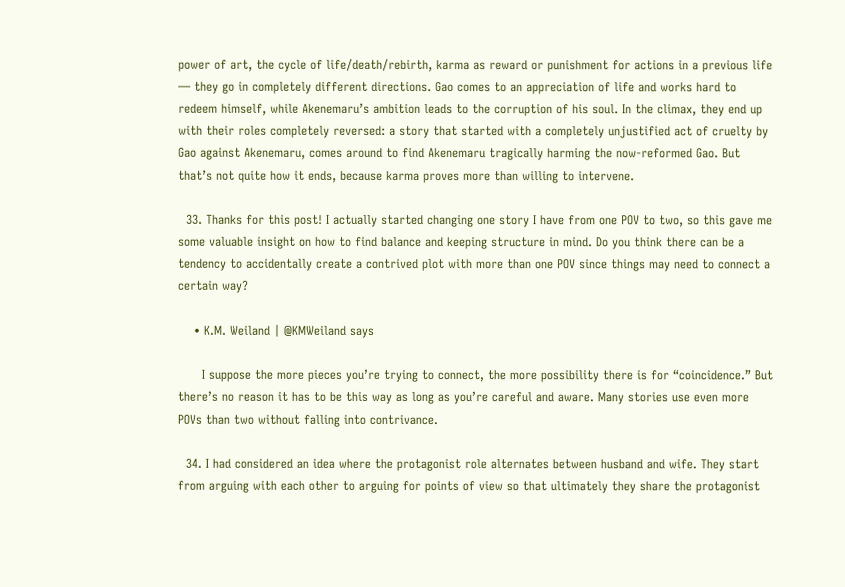power of art, the cycle of life/death/rebirth, karma as reward or punishment for actions in a previous life — they go in completely different directions. Gao comes to an appreciation of life and works hard to redeem himself, while Akenemaru’s ambition leads to the corruption of his soul. In the climax, they end up with their roles completely reversed: a story that started with a completely unjustified act of cruelty by Gao against Akenemaru, comes around to find Akenemaru tragically harming the now-reformed Gao. But that’s not quite how it ends, because karma proves more than willing to intervene.

  33. Thanks for this post! I actually started changing one story I have from one POV to two, so this gave me some valuable insight on how to find balance and keeping structure in mind. Do you think there can be a tendency to accidentally create a contrived plot with more than one POV since things may need to connect a certain way?

    • K.M. Weiland | @KMWeiland says

      I suppose the more pieces you’re trying to connect, the more possibility there is for “coincidence.” But there’s no reason it has to be this way as long as you’re careful and aware. Many stories use even more POVs than two without falling into contrivance.

  34. I had considered an idea where the protagonist role alternates between husband and wife. They start from arguing with each other to arguing for points of view so that ultimately they share the protagonist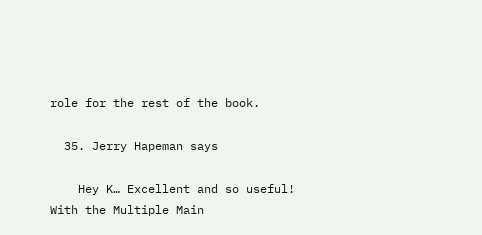role for the rest of the book.

  35. Jerry Hapeman says

    Hey K… Excellent and so useful! With the Multiple Main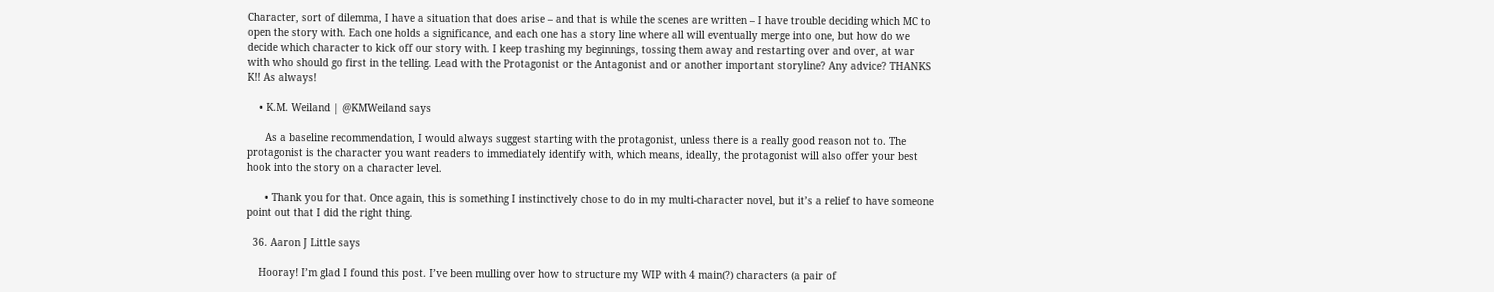Character, sort of dilemma, I have a situation that does arise – and that is while the scenes are written – I have trouble deciding which MC to open the story with. Each one holds a significance, and each one has a story line where all will eventually merge into one, but how do we decide which character to kick off our story with. I keep trashing my beginnings, tossing them away and restarting over and over, at war with who should go first in the telling. Lead with the Protagonist or the Antagonist and or another important storyline? Any advice? THANKS K!! As always!

    • K.M. Weiland | @KMWeiland says

      As a baseline recommendation, I would always suggest starting with the protagonist, unless there is a really good reason not to. The protagonist is the character you want readers to immediately identify with, which means, ideally, the protagonist will also offer your best hook into the story on a character level.

      • Thank you for that. Once again, this is something I instinctively chose to do in my multi-character novel, but it’s a relief to have someone point out that I did the right thing.

  36. Aaron J Little says

    Hooray! I’m glad I found this post. I’ve been mulling over how to structure my WIP with 4 main(?) characters (a pair of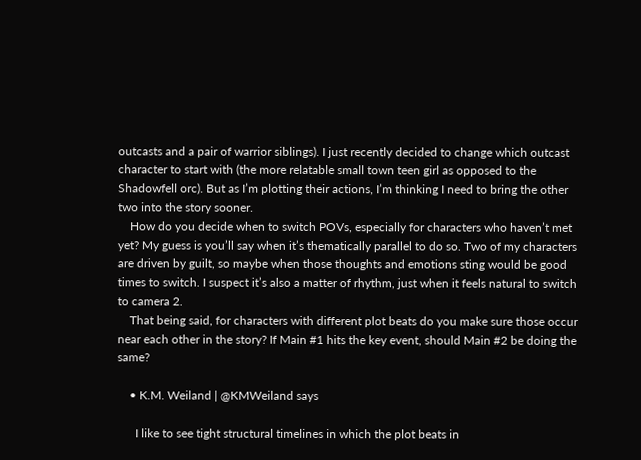outcasts and a pair of warrior siblings). I just recently decided to change which outcast character to start with (the more relatable small town teen girl as opposed to the Shadowfell orc). But as I’m plotting their actions, I’m thinking I need to bring the other two into the story sooner.
    How do you decide when to switch POVs, especially for characters who haven’t met yet? My guess is you’ll say when it’s thematically parallel to do so. Two of my characters are driven by guilt, so maybe when those thoughts and emotions sting would be good times to switch. I suspect it’s also a matter of rhythm, just when it feels natural to switch to camera 2.
    That being said, for characters with different plot beats do you make sure those occur near each other in the story? If Main #1 hits the key event, should Main #2 be doing the same?

    • K.M. Weiland | @KMWeiland says

      I like to see tight structural timelines in which the plot beats in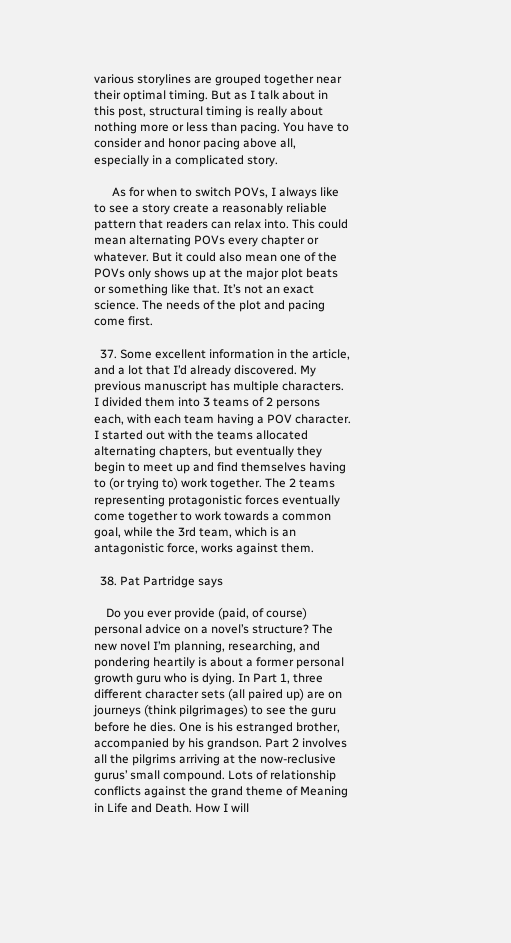various storylines are grouped together near their optimal timing. But as I talk about in this post, structural timing is really about nothing more or less than pacing. You have to consider and honor pacing above all, especially in a complicated story.

      As for when to switch POVs, I always like to see a story create a reasonably reliable pattern that readers can relax into. This could mean alternating POVs every chapter or whatever. But it could also mean one of the POVs only shows up at the major plot beats or something like that. It’s not an exact science. The needs of the plot and pacing come first.

  37. Some excellent information in the article, and a lot that I’d already discovered. My previous manuscript has multiple characters. I divided them into 3 teams of 2 persons each, with each team having a POV character. I started out with the teams allocated alternating chapters, but eventually they begin to meet up and find themselves having to (or trying to) work together. The 2 teams representing protagonistic forces eventually come together to work towards a common goal, while the 3rd team, which is an antagonistic force, works against them.

  38. Pat Partridge says

    Do you ever provide (paid, of course) personal advice on a novel’s structure? The new novel I’m planning, researching, and pondering heartily is about a former personal growth guru who is dying. In Part 1, three different character sets (all paired up) are on journeys (think pilgrimages) to see the guru before he dies. One is his estranged brother, accompanied by his grandson. Part 2 involves all the pilgrims arriving at the now-reclusive gurus’ small compound. Lots of relationship conflicts against the grand theme of Meaning in Life and Death. How I will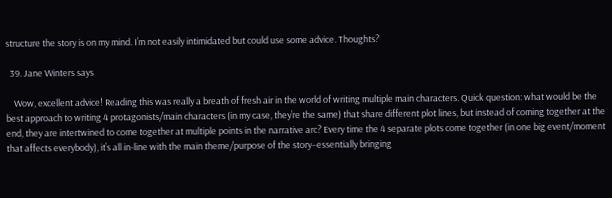structure the story is on my mind. I’m not easily intimidated but could use some advice. Thoughts?

  39. Jane Winters says

    Wow, excellent advice! Reading this was really a breath of fresh air in the world of writing multiple main characters. Quick question: what would be the best approach to writing 4 protagonists/main characters (in my case, they’re the same) that share different plot lines, but instead of coming together at the end, they are intertwined to come together at multiple points in the narrative arc? Every time the 4 separate plots come together (in one big event/moment that affects everybody), it’s all in-line with the main theme/purpose of the story–essentially bringing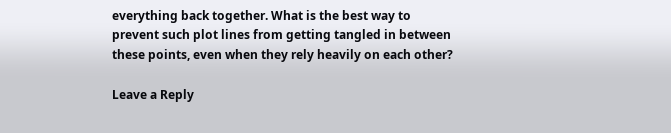everything back together. What is the best way to prevent such plot lines from getting tangled in between these points, even when they rely heavily on each other?

Leave a Reply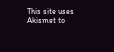This site uses Akismet to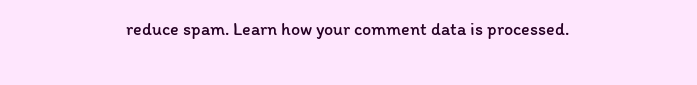reduce spam. Learn how your comment data is processed.